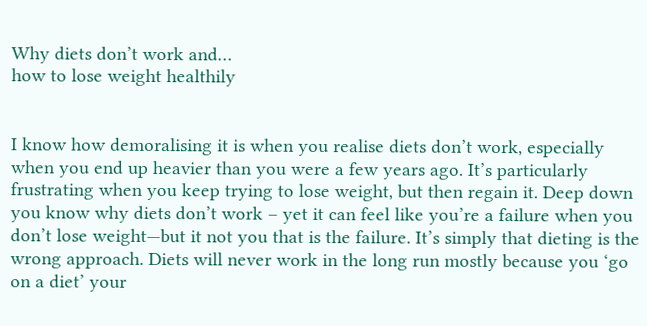Why diets don’t work and…
how to lose weight healthily


I know how demoralising it is when you realise diets don’t work, especially when you end up heavier than you were a few years ago. It’s particularly frustrating when you keep trying to lose weight, but then regain it. Deep down you know why diets don’t work – yet it can feel like you’re a failure when you don’t lose weight—but it not you that is the failure. It’s simply that dieting is the wrong approach. Diets will never work in the long run mostly because you ‘go on a diet’ your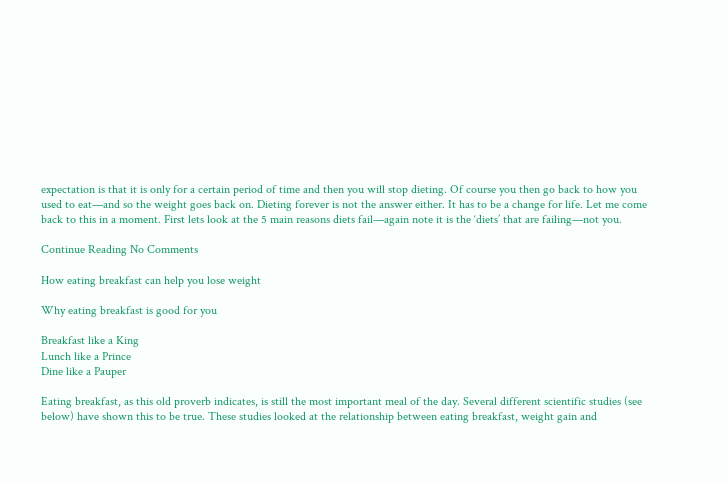expectation is that it is only for a certain period of time and then you will stop dieting. Of course you then go back to how you used to eat—and so the weight goes back on. Dieting forever is not the answer either. It has to be a change for life. Let me come back to this in a moment. First lets look at the 5 main reasons diets fail—again note it is the ‘diets’ that are failing—not you.

Continue Reading No Comments

How eating breakfast can help you lose weight

Why eating breakfast is good for you

Breakfast like a King
Lunch like a Prince
Dine like a Pauper

Eating breakfast, as this old proverb indicates, is still the most important meal of the day. Several different scientific studies (see below) have shown this to be true. These studies looked at the relationship between eating breakfast, weight gain and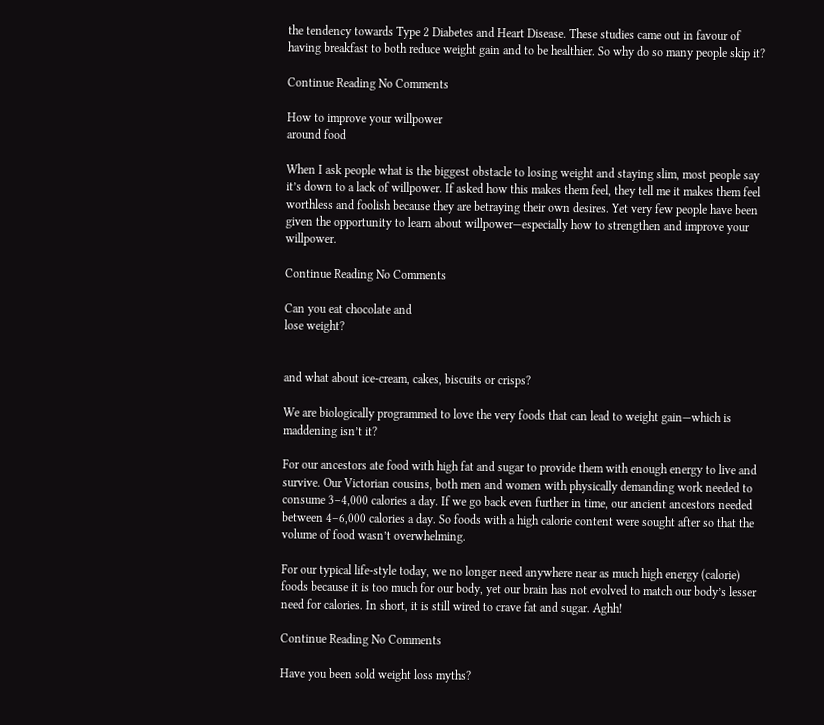the tendency towards Type 2 Diabetes and Heart Disease. These studies came out in favour of having breakfast to both reduce weight gain and to be healthier. So why do so many people skip it?

Continue Reading No Comments

How to improve your willpower
around food

When I ask people what is the biggest obstacle to losing weight and staying slim, most people say it’s down to a lack of willpower. If asked how this makes them feel, they tell me it makes them feel worthless and foolish because they are betraying their own desires. Yet very few people have been given the opportunity to learn about willpower—especially how to strengthen and improve your willpower.

Continue Reading No Comments

Can you eat chocolate and
lose weight?


and what about ice-cream, cakes, biscuits or crisps?

We are biologically programmed to love the very foods that can lead to weight gain—which is maddening isn’t it?

For our ancestors ate food with high fat and sugar to provide them with enough energy to live and survive. Our Victorian cousins, both men and women with physically demanding work needed to consume 3–4,000 calories a day. If we go back even further in time, our ancient ancestors needed between 4–6,000 calories a day. So foods with a high calorie content were sought after so that the volume of food wasn’t overwhelming.

For our typical life-style today, we no longer need anywhere near as much high energy (calorie) foods because it is too much for our body, yet our brain has not evolved to match our body’s lesser need for calories. In short, it is still wired to crave fat and sugar. Aghh!

Continue Reading No Comments

Have you been sold weight loss myths?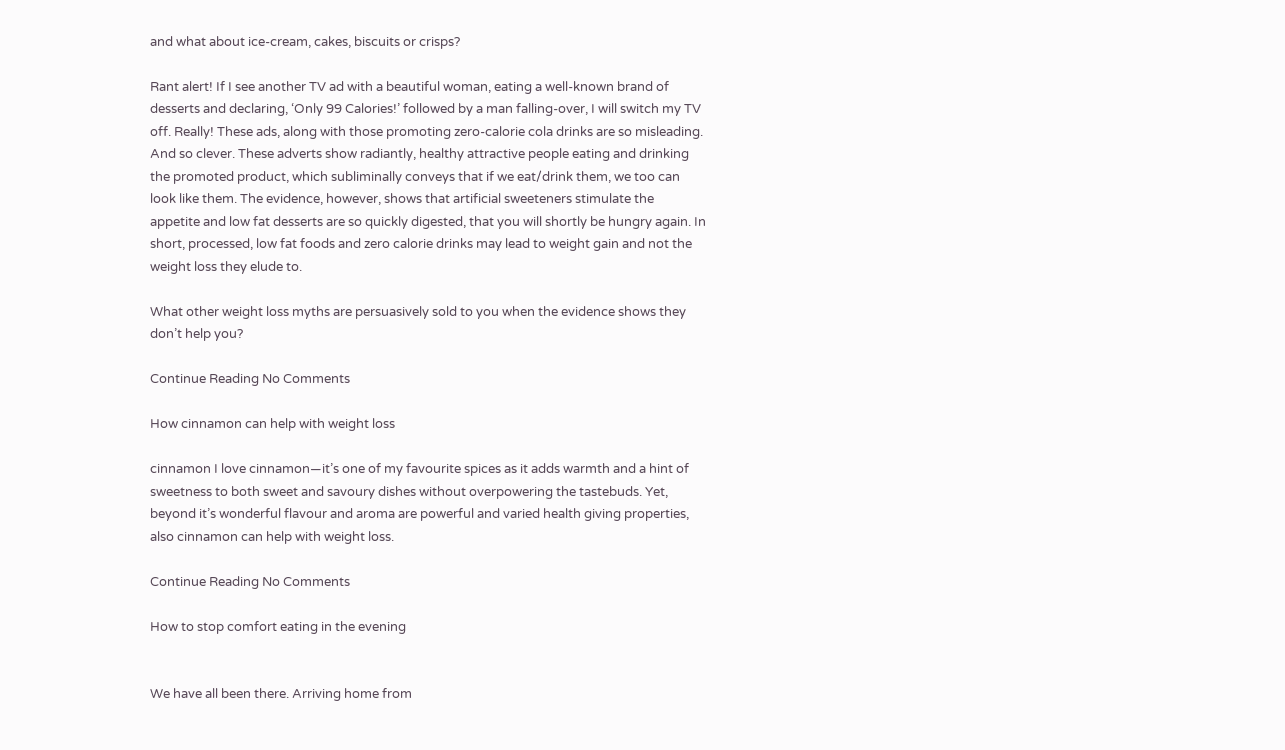and what about ice-cream, cakes, biscuits or crisps?

Rant alert! If I see another TV ad with a beautiful woman, eating a well-known brand of desserts and declaring, ‘Only 99 Calories!’ followed by a man falling-over, I will switch my TV off. Really! These ads, along with those promoting zero-calorie cola drinks are so misleading. And so clever. These adverts show radiantly, healthy attractive people eating and drinking the promoted product, which subliminally conveys that if we eat/drink them, we too can look like them. The evidence, however, shows that artificial sweeteners stimulate the appetite and low fat desserts are so quickly digested, that you will shortly be hungry again. In short, processed, low fat foods and zero calorie drinks may lead to weight gain and not the weight loss they elude to.

What other weight loss myths are persuasively sold to you when the evidence shows they don’t help you?

Continue Reading No Comments

How cinnamon can help with weight loss

cinnamon I love cinnamon—it’s one of my favourite spices as it adds warmth and a hint of sweetness to both sweet and savoury dishes without overpowering the tastebuds. Yet, beyond it’s wonderful flavour and aroma are powerful and varied health giving properties, also cinnamon can help with weight loss.

Continue Reading No Comments

How to stop comfort eating in the evening


We have all been there. Arriving home from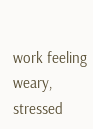work feeling weary, stressed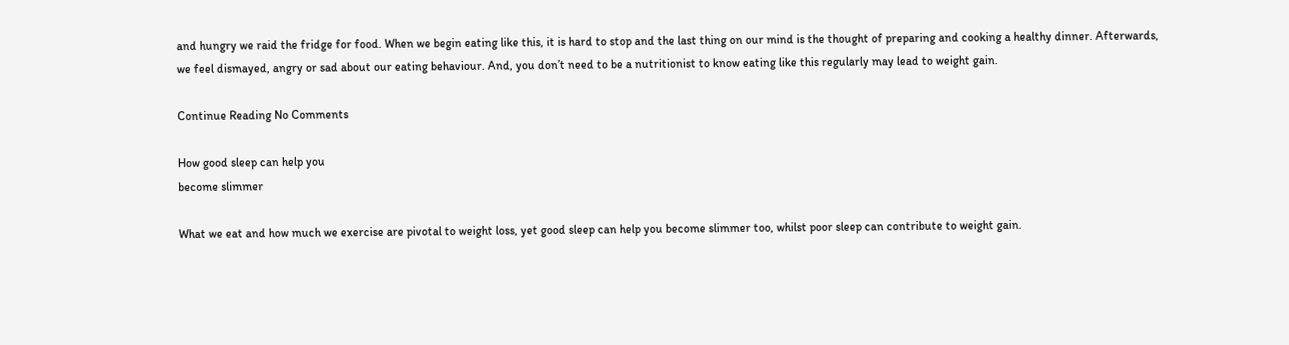and hungry we raid the fridge for food. When we begin eating like this, it is hard to stop and the last thing on our mind is the thought of preparing and cooking a healthy dinner. Afterwards, we feel dismayed, angry or sad about our eating behaviour. And, you don’t need to be a nutritionist to know eating like this regularly may lead to weight gain.

Continue Reading No Comments

How good sleep can help you
become slimmer

What we eat and how much we exercise are pivotal to weight loss, yet good sleep can help you become slimmer too, whilst poor sleep can contribute to weight gain.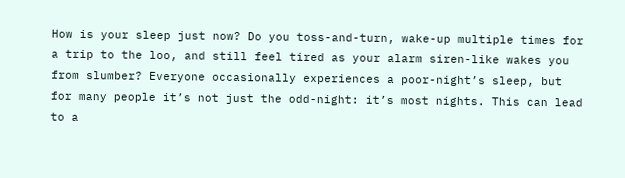How is your sleep just now? Do you toss-and-turn, wake-up multiple times for a trip to the loo, and still feel tired as your alarm siren-like wakes you from slumber? Everyone occasionally experiences a poor-night’s sleep, but for many people it’s not just the odd-night: it’s most nights. This can lead to a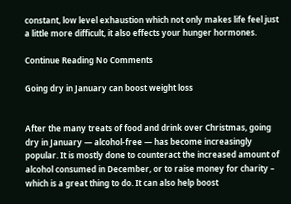constant, low level exhaustion which not only makes life feel just a little more difficult, it also effects your hunger hormones.

Continue Reading No Comments

Going dry in January can boost weight loss


After the many treats of food and drink over Christmas, going dry in January — alcohol-free — has become increasingly popular. It is mostly done to counteract the increased amount of alcohol consumed in December, or to raise money for charity – which is a great thing to do. It can also help boost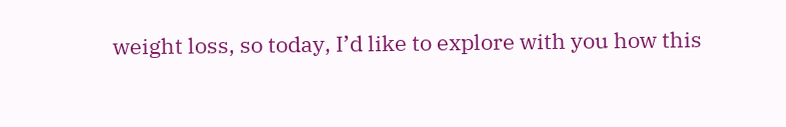weight loss, so today, I’d like to explore with you how this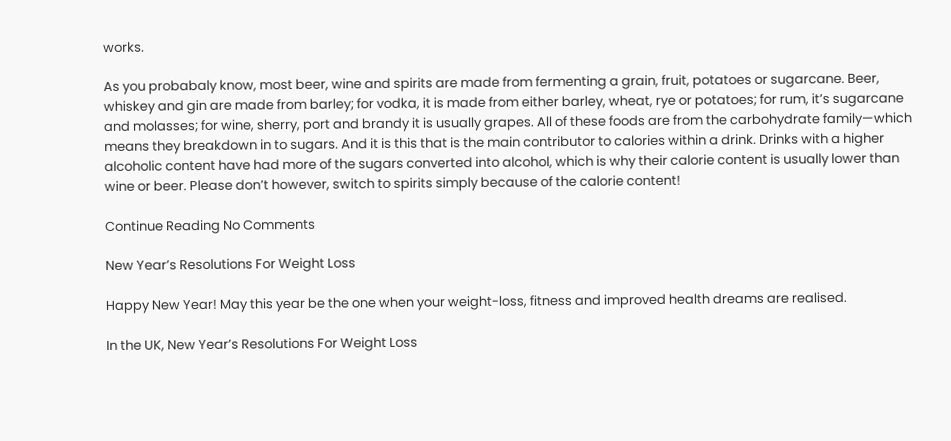works.

As you probabaly know, most beer, wine and spirits are made from fermenting a grain, fruit, potatoes or sugarcane. Beer, whiskey and gin are made from barley; for vodka, it is made from either barley, wheat, rye or potatoes; for rum, it’s sugarcane and molasses; for wine, sherry, port and brandy it is usually grapes. All of these foods are from the carbohydrate family—which means they breakdown in to sugars. And it is this that is the main contributor to calories within a drink. Drinks with a higher alcoholic content have had more of the sugars converted into alcohol, which is why their calorie content is usually lower than wine or beer. Please don’t however, switch to spirits simply because of the calorie content!

Continue Reading No Comments

New Year’s Resolutions For Weight Loss

Happy New Year! May this year be the one when your weight-loss, fitness and improved health dreams are realised.

In the UK, New Year’s Resolutions For Weight Loss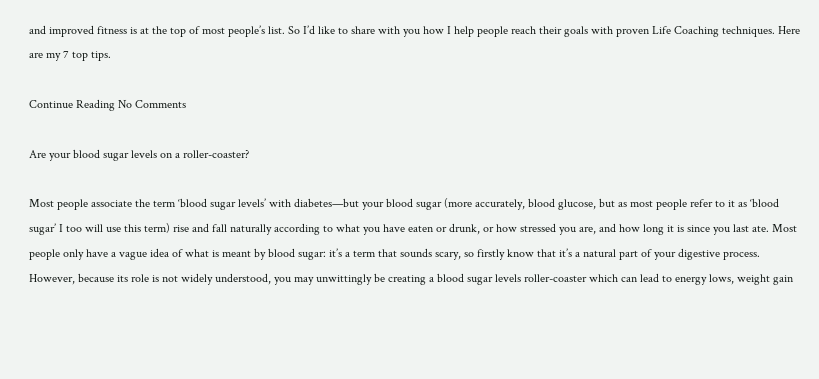and improved fitness is at the top of most people’s list. So I’d like to share with you how I help people reach their goals with proven Life Coaching techniques. Here are my 7 top tips.

Continue Reading No Comments

Are your blood sugar levels on a roller-coaster?

Most people associate the term ‘blood sugar levels’ with diabetes—but your blood sugar (more accurately, blood glucose, but as most people refer to it as ‘blood sugar’ I too will use this term) rise and fall naturally according to what you have eaten or drunk, or how stressed you are, and how long it is since you last ate. Most people only have a vague idea of what is meant by blood sugar: it’s a term that sounds scary, so firstly know that it’s a natural part of your digestive process. However, because its role is not widely understood, you may unwittingly be creating a blood sugar levels roller-coaster which can lead to energy lows, weight gain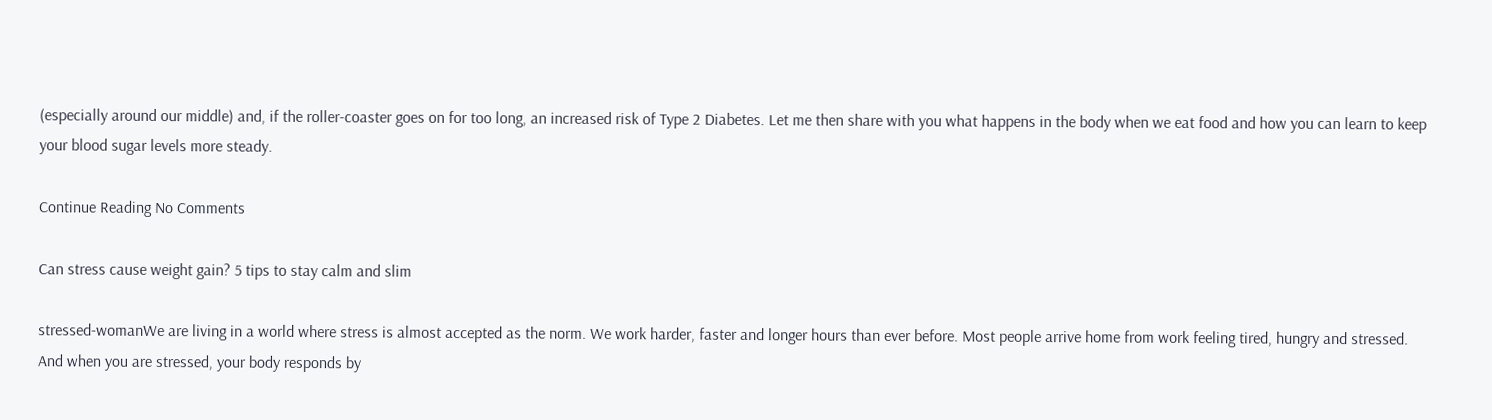(especially around our middle) and, if the roller-coaster goes on for too long, an increased risk of Type 2 Diabetes. Let me then share with you what happens in the body when we eat food and how you can learn to keep your blood sugar levels more steady.

Continue Reading No Comments

Can stress cause weight gain? 5 tips to stay calm and slim

stressed-womanWe are living in a world where stress is almost accepted as the norm. We work harder, faster and longer hours than ever before. Most people arrive home from work feeling tired, hungry and stressed. And when you are stressed, your body responds by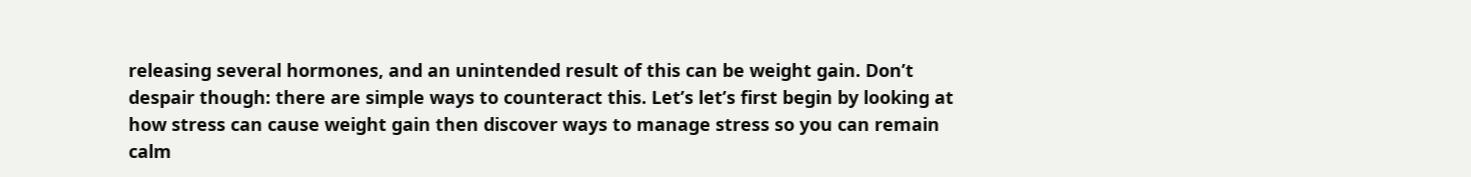releasing several hormones, and an unintended result of this can be weight gain. Don’t despair though: there are simple ways to counteract this. Let’s let’s first begin by looking at how stress can cause weight gain then discover ways to manage stress so you can remain calm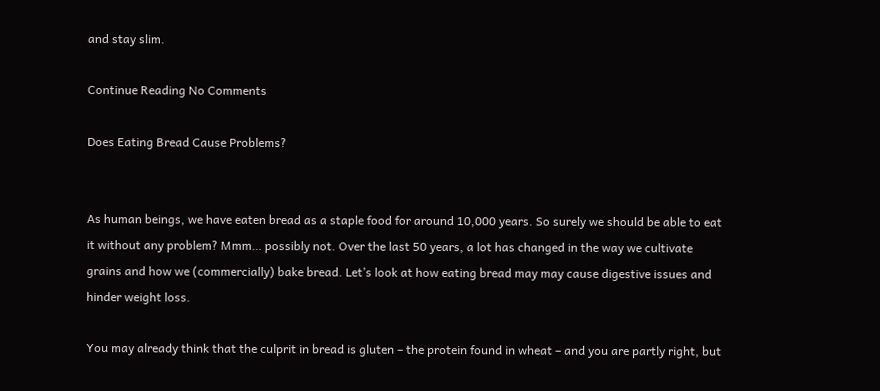and stay slim.

Continue Reading No Comments

Does Eating Bread Cause Problems?


As human beings, we have eaten bread as a staple food for around 10,000 years. So surely we should be able to eat it without any problem? Mmm… possibly not. Over the last 50 years, a lot has changed in the way we cultivate grains and how we (commercially) bake bread. Let’s look at how eating bread may may cause digestive issues and hinder weight loss.

You may already think that the culprit in bread is gluten – the protein found in wheat – and you are partly right, but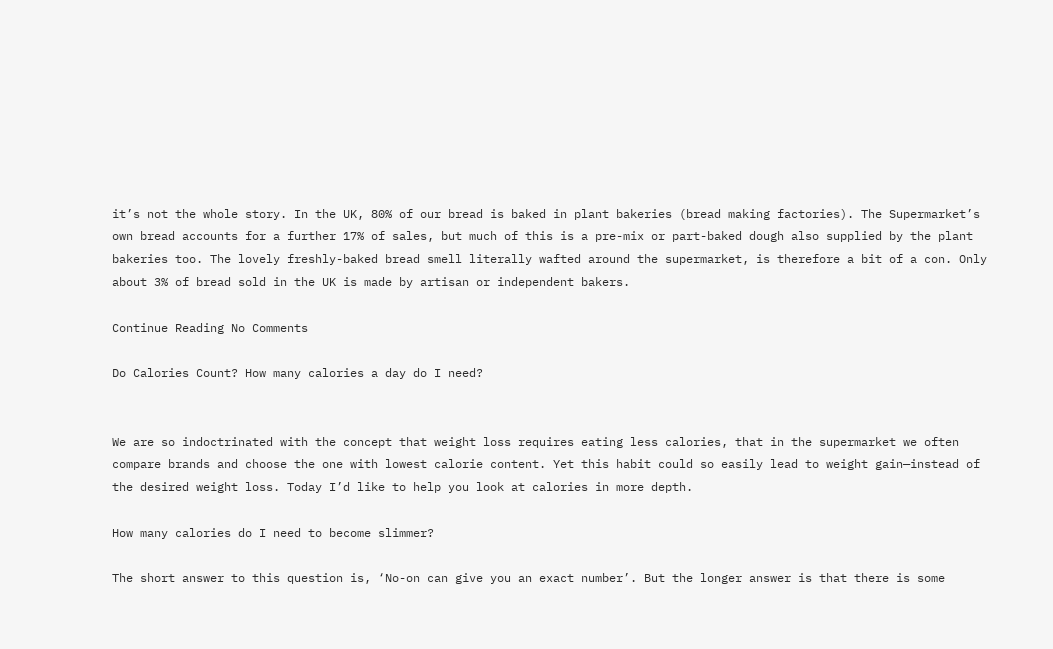it’s not the whole story. In the UK, 80% of our bread is baked in plant bakeries (bread making factories). The Supermarket’s own bread accounts for a further 17% of sales, but much of this is a pre-mix or part-baked dough also supplied by the plant bakeries too. The lovely freshly-baked bread smell literally wafted around the supermarket, is therefore a bit of a con. Only about 3% of bread sold in the UK is made by artisan or independent bakers.

Continue Reading No Comments

Do Calories Count? How many calories a day do I need?


We are so indoctrinated with the concept that weight loss requires eating less calories, that in the supermarket we often compare brands and choose the one with lowest calorie content. Yet this habit could so easily lead to weight gain—instead of the desired weight loss. Today I’d like to help you look at calories in more depth.

How many calories do I need to become slimmer?

The short answer to this question is, ‘No-on can give you an exact number’. But the longer answer is that there is some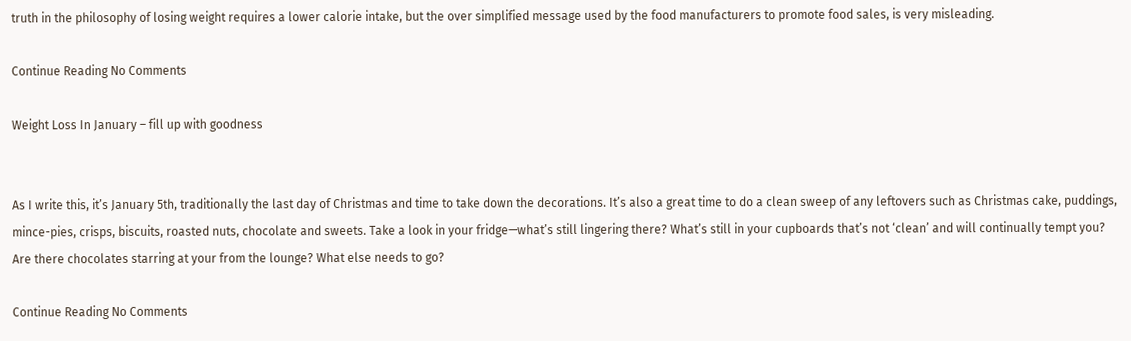truth in the philosophy of losing weight requires a lower calorie intake, but the over simplified message used by the food manufacturers to promote food sales, is very misleading.

Continue Reading No Comments

Weight Loss In January – fill up with goodness


As I write this, it’s January 5th, traditionally the last day of Christmas and time to take down the decorations. It’s also a great time to do a clean sweep of any leftovers such as Christmas cake, puddings, mince-pies, crisps, biscuits, roasted nuts, chocolate and sweets. Take a look in your fridge—what’s still lingering there? What’s still in your cupboards that’s not ‘clean’ and will continually tempt you? Are there chocolates starring at your from the lounge? What else needs to go?

Continue Reading No Comments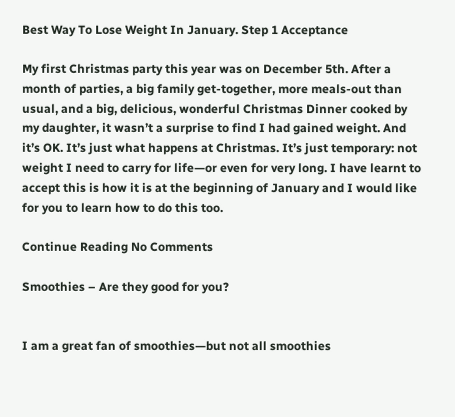Best Way To Lose Weight In January. Step 1 Acceptance

My first Christmas party this year was on December 5th. After a month of parties, a big family get-together, more meals-out than usual, and a big, delicious, wonderful Christmas Dinner cooked by my daughter, it wasn’t a surprise to find I had gained weight. And it’s OK. It’s just what happens at Christmas. It’s just temporary: not weight I need to carry for life—or even for very long. I have learnt to accept this is how it is at the beginning of January and I would like for you to learn how to do this too.

Continue Reading No Comments

Smoothies – Are they good for you?


I am a great fan of smoothies—but not all smoothies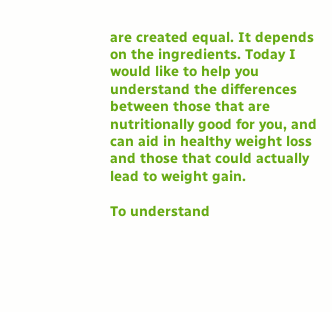are created equal. It depends on the ingredients. Today I would like to help you understand the differences between those that are nutritionally good for you, and can aid in healthy weight loss and those that could actually lead to weight gain.

To understand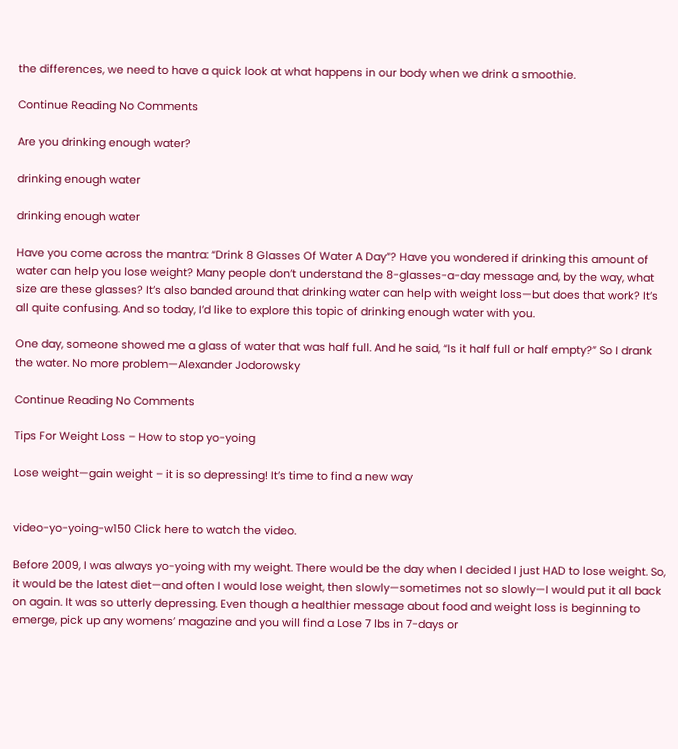the differences, we need to have a quick look at what happens in our body when we drink a smoothie.

Continue Reading No Comments

Are you drinking enough water?

drinking enough water

drinking enough water

Have you come across the mantra: “Drink 8 Glasses Of Water A Day”? Have you wondered if drinking this amount of water can help you lose weight? Many people don’t understand the 8-glasses-a-day message and, by the way, what size are these glasses? It’s also banded around that drinking water can help with weight loss—but does that work? It’s all quite confusing. And so today, I’d like to explore this topic of drinking enough water with you.

One day, someone showed me a glass of water that was half full. And he said, “Is it half full or half empty?” So I drank the water. No more problem—Alexander Jodorowsky

Continue Reading No Comments

Tips For Weight Loss – How to stop yo-yoing

Lose weight—gain weight – it is so depressing! It’s time to find a new way


video-yo-yoing-w150 Click here to watch the video.

Before 2009, I was always yo-yoing with my weight. There would be the day when I decided I just HAD to lose weight. So, it would be the latest diet—and often I would lose weight, then slowly—sometimes not so slowly—I would put it all back on again. It was so utterly depressing. Even though a healthier message about food and weight loss is beginning to emerge, pick up any womens’ magazine and you will find a Lose 7 lbs in 7-days or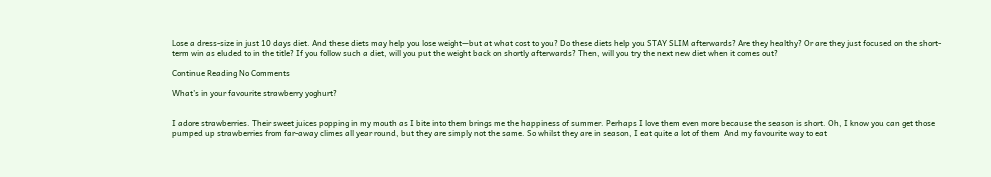Lose a dress-size in just 10 days diet. And these diets may help you lose weight—but at what cost to you? Do these diets help you STAY SLIM afterwards? Are they healthy? Or are they just focused on the short-term win as eluded to in the title? If you follow such a diet, will you put the weight back on shortly afterwards? Then, will you try the next new diet when it comes out?

Continue Reading No Comments

What’s in your favourite strawberry yoghurt?


I adore strawberries. Their sweet juices popping in my mouth as I bite into them brings me the happiness of summer. Perhaps I love them even more because the season is short. Oh, I know you can get those pumped up strawberries from far-away climes all year round, but they are simply not the same. So whilst they are in season, I eat quite a lot of them  And my favourite way to eat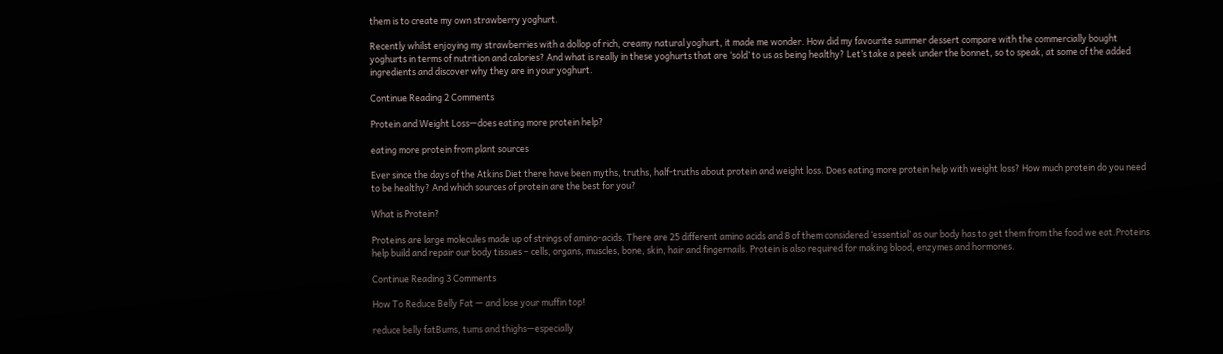them is to create my own strawberry yoghurt.

Recently whilst enjoying my strawberries with a dollop of rich, creamy natural yoghurt, it made me wonder. How did my favourite summer dessert compare with the commercially bought yoghurts in terms of nutrition and calories? And what is really in these yoghurts that are ‘sold’ to us as being healthy? Let’s take a peek under the bonnet, so to speak, at some of the added ingredients and discover why they are in your yoghurt.

Continue Reading 2 Comments

Protein and Weight Loss—does eating more protein help?

eating more protein from plant sources

Ever since the days of the Atkins Diet there have been myths, truths, half-truths about protein and weight loss. Does eating more protein help with weight loss? How much protein do you need to be healthy? And which sources of protein are the best for you?

What is Protein?

Proteins are large molecules made up of strings of amino-acids. There are 25 different amino acids and 8 of them considered ‘essential’ as our body has to get them from the food we eat.Proteins help build and repair our body tissues – cells, organs, muscles, bone, skin, hair and fingernails. Protein is also required for making blood, enzymes and hormones.

Continue Reading 3 Comments

How To Reduce Belly Fat — and lose your muffin top!

reduce belly fatBums, tums and thighs—especially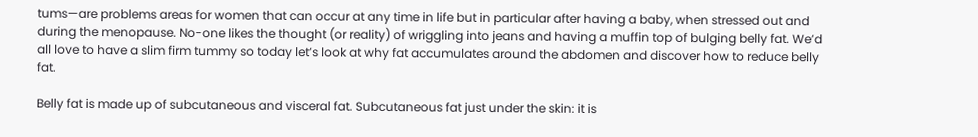tums—are problems areas for women that can occur at any time in life but in particular after having a baby, when stressed out and  during the menopause. No-one likes the thought (or reality) of wriggling into jeans and having a muffin top of bulging belly fat. We’d all love to have a slim firm tummy so today let’s look at why fat accumulates around the abdomen and discover how to reduce belly fat.

Belly fat is made up of subcutaneous and visceral fat. Subcutaneous fat just under the skin: it is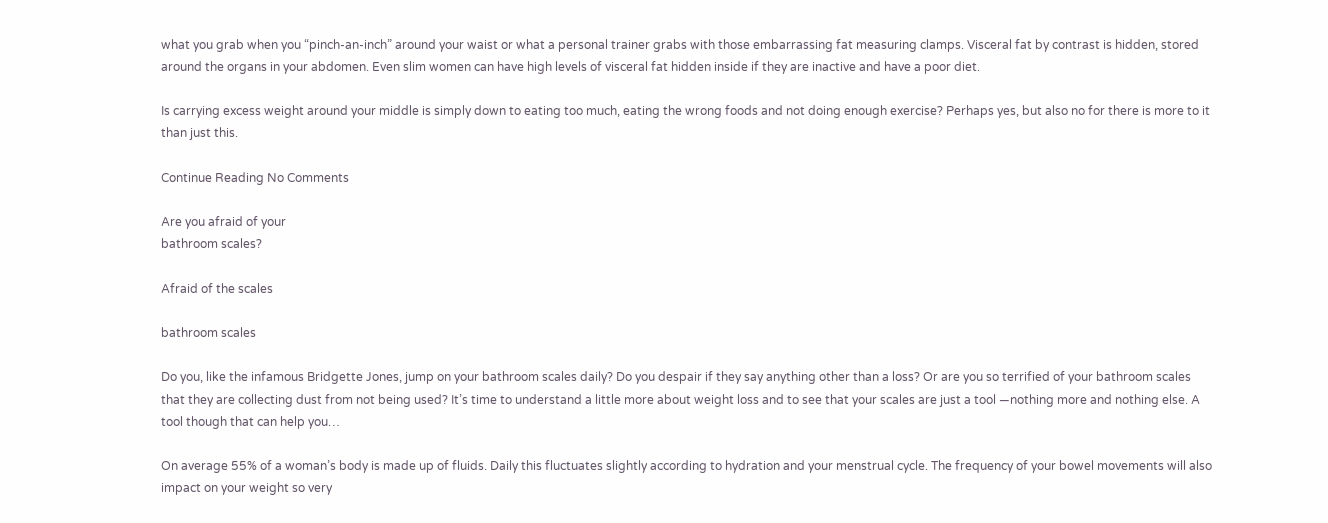what you grab when you “pinch-an-inch” around your waist or what a personal trainer grabs with those embarrassing fat measuring clamps. Visceral fat by contrast is hidden, stored around the organs in your abdomen. Even slim women can have high levels of visceral fat hidden inside if they are inactive and have a poor diet.

Is carrying excess weight around your middle is simply down to eating too much, eating the wrong foods and not doing enough exercise? Perhaps yes, but also no for there is more to it than just this.

Continue Reading No Comments

Are you afraid of your
bathroom scales?

Afraid of the scales

bathroom scales

Do you, like the infamous Bridgette Jones, jump on your bathroom scales daily? Do you despair if they say anything other than a loss? Or are you so terrified of your bathroom scales that they are collecting dust from not being used? It’s time to understand a little more about weight loss and to see that your scales are just a tool —nothing more and nothing else. A tool though that can help you…

On average 55% of a woman’s body is made up of fluids. Daily this fluctuates slightly according to hydration and your menstrual cycle. The frequency of your bowel movements will also impact on your weight so very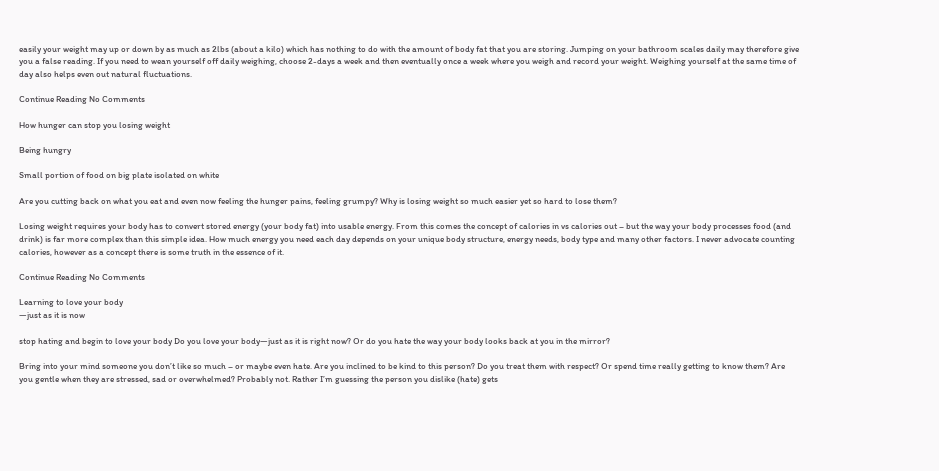easily your weight may up or down by as much as 2lbs (about a kilo) which has nothing to do with the amount of body fat that you are storing. Jumping on your bathroom scales daily may therefore give you a false reading. If you need to wean yourself off daily weighing, choose 2-days a week and then eventually once a week where you weigh and record your weight. Weighing yourself at the same time of day also helps even out natural fluctuations.

Continue Reading No Comments

How hunger can stop you losing weight

Being hungry

Small portion of food on big plate isolated on white

Are you cutting back on what you eat and even now feeling the hunger pains, feeling grumpy? Why is losing weight so much easier yet so hard to lose them?

Losing weight requires your body has to convert stored energy (your body fat) into usable energy. From this comes the concept of calories in vs calories out – but the way your body processes food (and drink) is far more complex than this simple idea. How much energy you need each day depends on your unique body structure, energy needs, body type and many other factors. I never advocate counting calories, however as a concept there is some truth in the essence of it.

Continue Reading No Comments

Learning to love your body
—just as it is now

stop hating and begin to love your body Do you love your body—just as it is right now? Or do you hate the way your body looks back at you in the mirror?

Bring into your mind someone you don’t like so much – or maybe even hate. Are you inclined to be kind to this person? Do you treat them with respect? Or spend time really getting to know them? Are you gentle when they are stressed, sad or overwhelmed? Probably not. Rather I’m guessing the person you dislike (hate) gets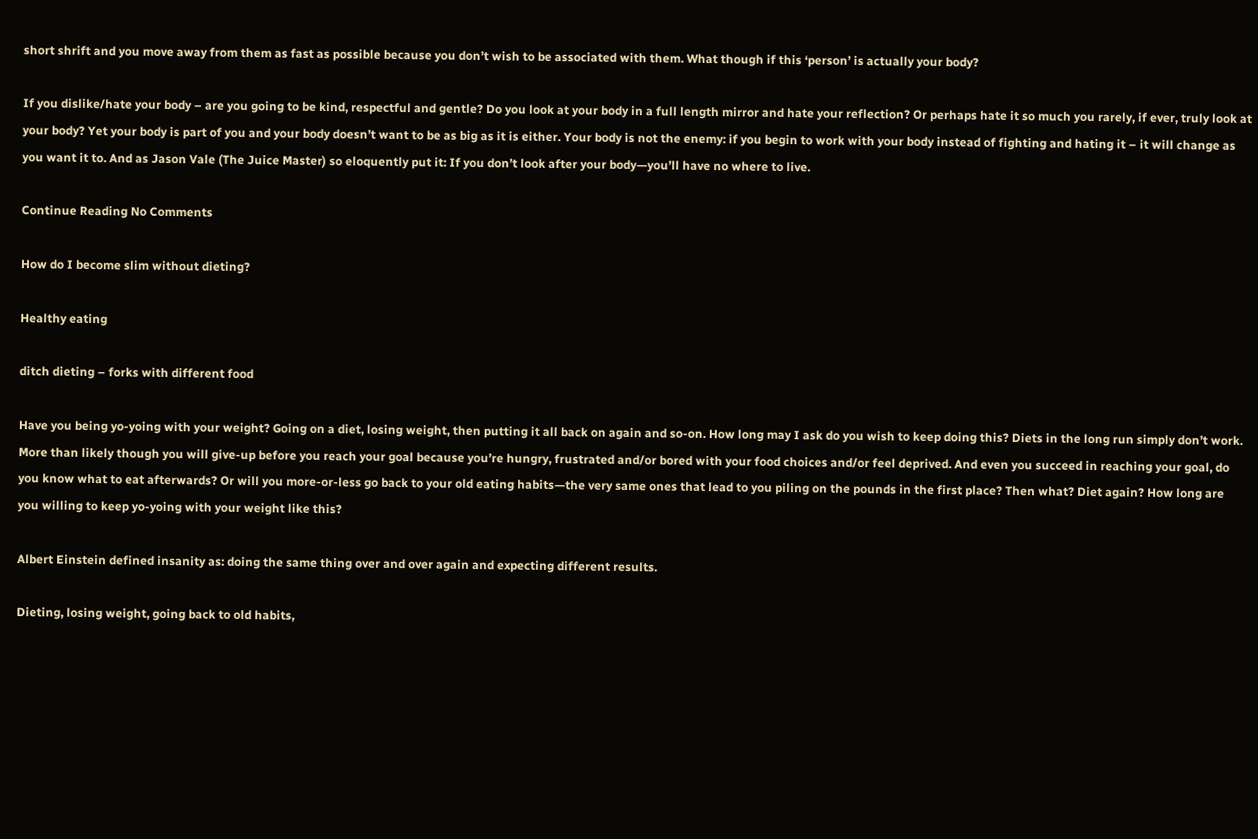short shrift and you move away from them as fast as possible because you don’t wish to be associated with them. What though if this ‘person’ is actually your body?

If you dislike/hate your body – are you going to be kind, respectful and gentle? Do you look at your body in a full length mirror and hate your reflection? Or perhaps hate it so much you rarely, if ever, truly look at your body? Yet your body is part of you and your body doesn’t want to be as big as it is either. Your body is not the enemy: if you begin to work with your body instead of fighting and hating it – it will change as you want it to. And as Jason Vale (The Juice Master) so eloquently put it: If you don’t look after your body—you’ll have no where to live.

Continue Reading No Comments

How do I become slim without dieting?

Healthy eating

ditch dieting – forks with different food

Have you being yo-yoing with your weight? Going on a diet, losing weight, then putting it all back on again and so-on. How long may I ask do you wish to keep doing this? Diets in the long run simply don’t work. More than likely though you will give-up before you reach your goal because you’re hungry, frustrated and/or bored with your food choices and/or feel deprived. And even you succeed in reaching your goal, do you know what to eat afterwards? Or will you more-or-less go back to your old eating habits—the very same ones that lead to you piling on the pounds in the first place? Then what? Diet again? How long are you willing to keep yo-yoing with your weight like this?

Albert Einstein defined insanity as: doing the same thing over and over again and expecting different results.

Dieting, losing weight, going back to old habits,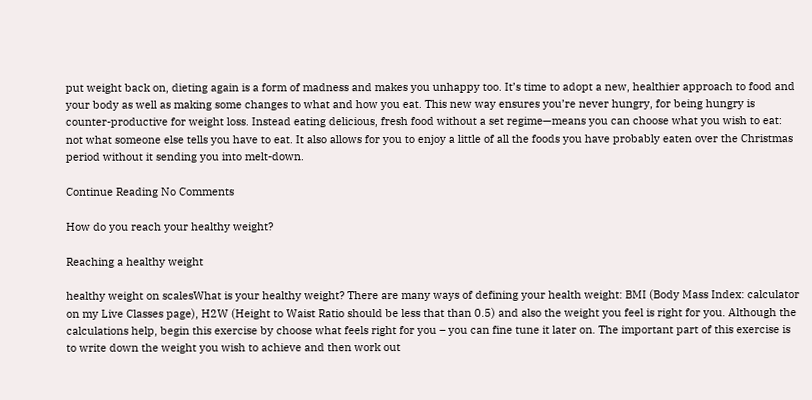put weight back on, dieting again is a form of madness and makes you unhappy too. It’s time to adopt a new, healthier approach to food and your body as well as making some changes to what and how you eat. This new way ensures you’re never hungry, for being hungry is counter-productive for weight loss. Instead eating delicious, fresh food without a set regime—means you can choose what you wish to eat: not what someone else tells you have to eat. It also allows for you to enjoy a little of all the foods you have probably eaten over the Christmas period without it sending you into melt-down.

Continue Reading No Comments

How do you reach your healthy weight?

Reaching a healthy weight

healthy weight on scalesWhat is your healthy weight? There are many ways of defining your health weight: BMI (Body Mass Index: calculator on my Live Classes page), H2W (Height to Waist Ratio should be less that than 0.5) and also the weight you feel is right for you. Although the calculations help, begin this exercise by choose what feels right for you – you can fine tune it later on. The important part of this exercise is to write down the weight you wish to achieve and then work out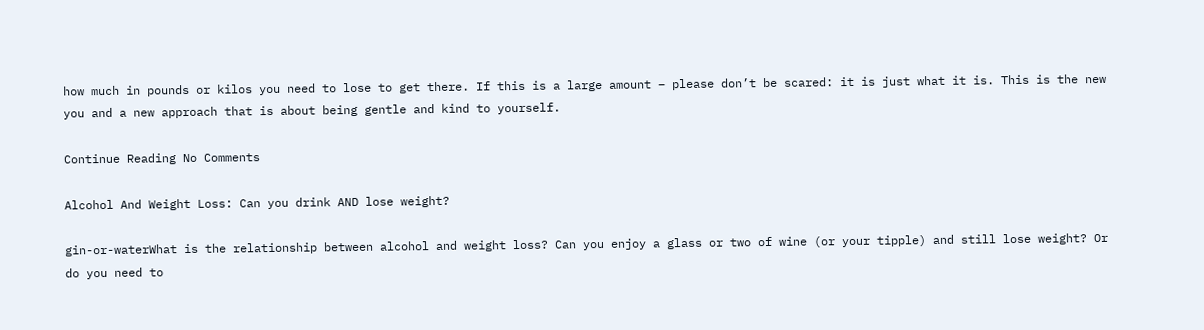how much in pounds or kilos you need to lose to get there. If this is a large amount – please don’t be scared: it is just what it is. This is the new you and a new approach that is about being gentle and kind to yourself.

Continue Reading No Comments

Alcohol And Weight Loss: Can you drink AND lose weight?

gin-or-waterWhat is the relationship between alcohol and weight loss? Can you enjoy a glass or two of wine (or your tipple) and still lose weight? Or do you need to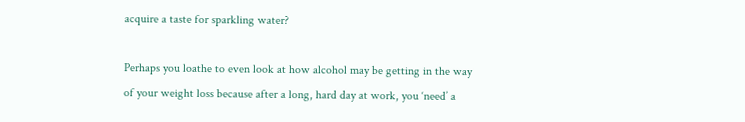acquire a taste for sparkling water?

Perhaps you loathe to even look at how alcohol may be getting in the way of your weight loss because after a long, hard day at work, you ‘need’ a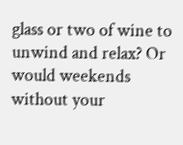glass or two of wine to unwind and relax? Or would weekends without your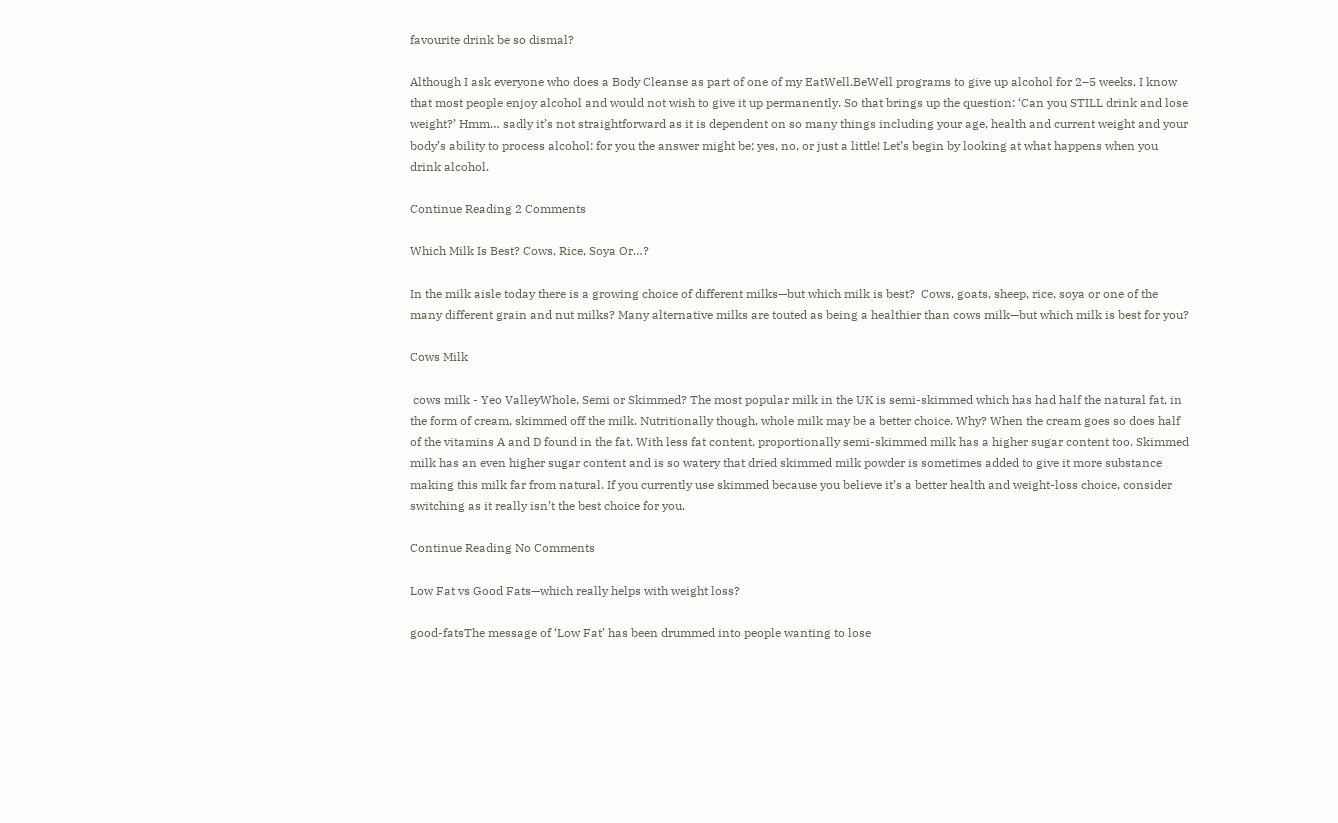favourite drink be so dismal?

Although I ask everyone who does a Body Cleanse as part of one of my EatWell.BeWell programs to give up alcohol for 2–5 weeks, I know that most people enjoy alcohol and would not wish to give it up permanently. So that brings up the question: ‘Can you STILL drink and lose weight?’ Hmm… sadly it’s not straightforward as it is dependent on so many things including your age, health and current weight and your body’s ability to process alcohol: for you the answer might be; yes, no, or just a little! Let’s begin by looking at what happens when you drink alcohol.

Continue Reading 2 Comments

Which Milk Is Best? Cows, Rice, Soya Or…?

In the milk aisle today there is a growing choice of different milks—but which milk is best?  Cows, goats, sheep, rice, soya or one of the many different grain and nut milks? Many alternative milks are touted as being a healthier than cows milk—but which milk is best for you?

Cows Milk

 cows milk - Yeo ValleyWhole, Semi or Skimmed? The most popular milk in the UK is semi-skimmed which has had half the natural fat, in the form of cream, skimmed off the milk. Nutritionally though, whole milk may be a better choice. Why? When the cream goes so does half of the vitamins A and D found in the fat. With less fat content, proportionally semi-skimmed milk has a higher sugar content too. Skimmed milk has an even higher sugar content and is so watery that dried skimmed milk powder is sometimes added to give it more substance making this milk far from natural. If you currently use skimmed because you believe it’s a better health and weight-loss choice, consider switching as it really isn’t the best choice for you.

Continue Reading No Comments

Low Fat vs Good Fats—which really helps with weight loss?

good-fatsThe message of ‘Low Fat’ has been drummed into people wanting to lose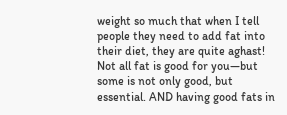weight so much that when I tell people they need to add fat into their diet, they are quite aghast! Not all fat is good for you—but some is not only good, but essential. AND having good fats in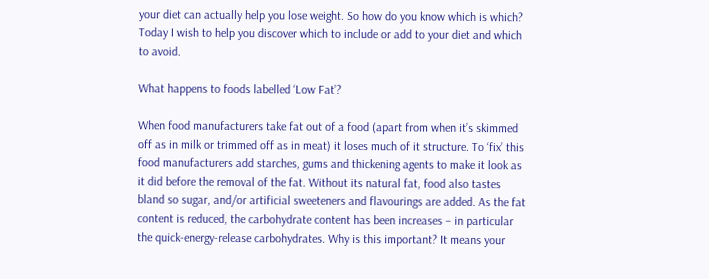your diet can actually help you lose weight. So how do you know which is which? Today I wish to help you discover which to include or add to your diet and which to avoid.

What happens to foods labelled ‘Low Fat’?

When food manufacturers take fat out of a food (apart from when it’s skimmed off as in milk or trimmed off as in meat) it loses much of it structure. To ‘fix’ this food manufacturers add starches, gums and thickening agents to make it look as it did before the removal of the fat. Without its natural fat, food also tastes bland so sugar, and/or artificial sweeteners and flavourings are added. As the fat content is reduced, the carbohydrate content has been increases – in particular the quick-energy-release carbohydrates. Why is this important? It means your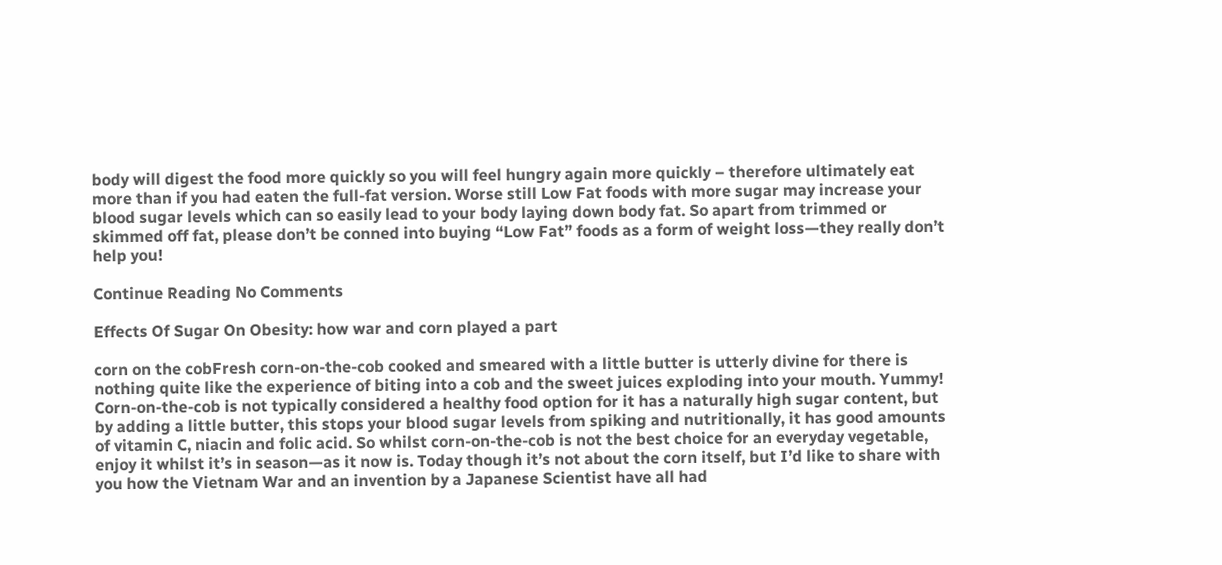body will digest the food more quickly so you will feel hungry again more quickly – therefore ultimately eat more than if you had eaten the full-fat version. Worse still Low Fat foods with more sugar may increase your blood sugar levels which can so easily lead to your body laying down body fat. So apart from trimmed or skimmed off fat, please don’t be conned into buying “Low Fat” foods as a form of weight loss—they really don’t help you!

Continue Reading No Comments

Effects Of Sugar On Obesity: how war and corn played a part

corn on the cobFresh corn-on-the-cob cooked and smeared with a little butter is utterly divine for there is nothing quite like the experience of biting into a cob and the sweet juices exploding into your mouth. Yummy! Corn-on-the-cob is not typically considered a healthy food option for it has a naturally high sugar content, but by adding a little butter, this stops your blood sugar levels from spiking and nutritionally, it has good amounts of vitamin C, niacin and folic acid. So whilst corn-on-the-cob is not the best choice for an everyday vegetable, enjoy it whilst it’s in season—as it now is. Today though it’s not about the corn itself, but I’d like to share with you how the Vietnam War and an invention by a Japanese Scientist have all had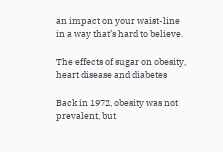an impact on your waist-line in a way that’s hard to believe.

The effects of sugar on obesity, heart disease and diabetes

Back in 1972, obesity was not prevalent, but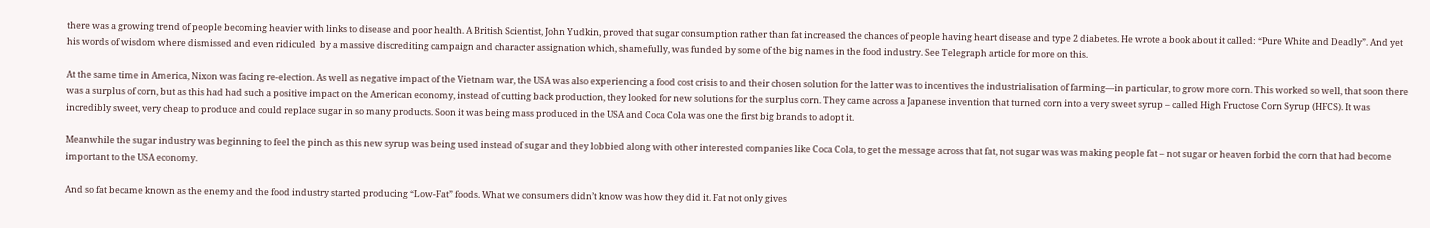there was a growing trend of people becoming heavier with links to disease and poor health. A British Scientist, John Yudkin, proved that sugar consumption rather than fat increased the chances of people having heart disease and type 2 diabetes. He wrote a book about it called: “Pure White and Deadly”. And yet his words of wisdom where dismissed and even ridiculed  by a massive discrediting campaign and character assignation which, shamefully, was funded by some of the big names in the food industry. See Telegraph article for more on this.

At the same time in America, Nixon was facing re-election. As well as negative impact of the Vietnam war, the USA was also experiencing a food cost crisis to and their chosen solution for the latter was to incentives the industrialisation of farming—in particular, to grow more corn. This worked so well, that soon there was a surplus of corn, but as this had had such a positive impact on the American economy, instead of cutting back production, they looked for new solutions for the surplus corn. They came across a Japanese invention that turned corn into a very sweet syrup – called High Fructose Corn Syrup (HFCS). It was incredibly sweet, very cheap to produce and could replace sugar in so many products. Soon it was being mass produced in the USA and Coca Cola was one the first big brands to adopt it.

Meanwhile the sugar industry was beginning to feel the pinch as this new syrup was being used instead of sugar and they lobbied along with other interested companies like Coca Cola, to get the message across that fat, not sugar was was making people fat – not sugar or heaven forbid the corn that had become important to the USA economy.

And so fat became known as the enemy and the food industry started producing “Low-Fat” foods. What we consumers didn’t know was how they did it. Fat not only gives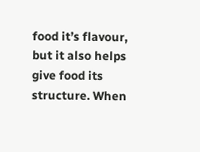food it’s flavour, but it also helps give food its structure. When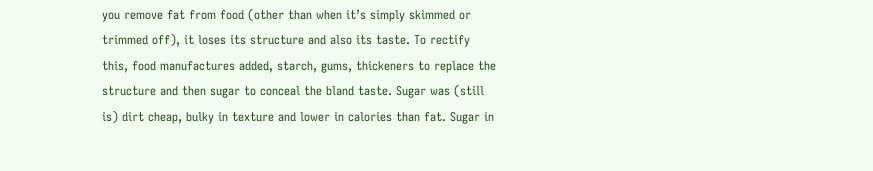you remove fat from food (other than when it’s simply skimmed or trimmed off), it loses its structure and also its taste. To rectify this, food manufactures added, starch, gums, thickeners to replace the structure and then sugar to conceal the bland taste. Sugar was (still is) dirt cheap, bulky in texture and lower in calories than fat. Sugar in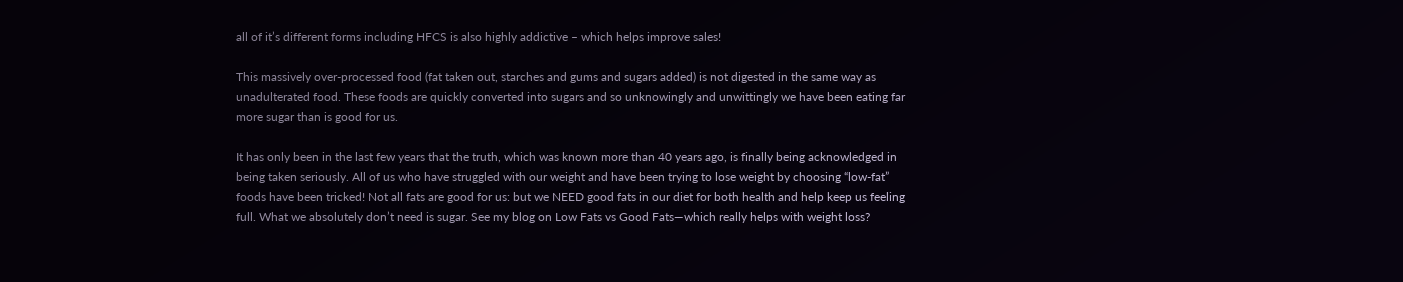all of it’s different forms including HFCS is also highly addictive – which helps improve sales!

This massively over-processed food (fat taken out, starches and gums and sugars added) is not digested in the same way as unadulterated food. These foods are quickly converted into sugars and so unknowingly and unwittingly we have been eating far more sugar than is good for us.

It has only been in the last few years that the truth, which was known more than 40 years ago, is finally being acknowledged in being taken seriously. All of us who have struggled with our weight and have been trying to lose weight by choosing “low-fat” foods have been tricked! Not all fats are good for us: but we NEED good fats in our diet for both health and help keep us feeling full. What we absolutely don’t need is sugar. See my blog on Low Fats vs Good Fats—which really helps with weight loss?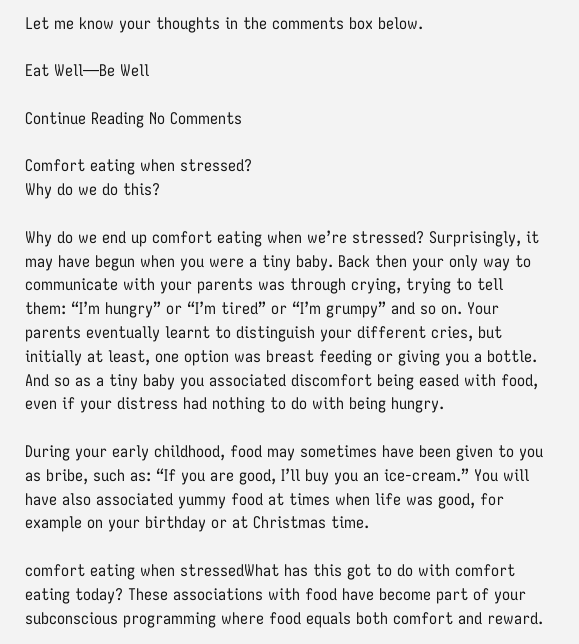Let me know your thoughts in the comments box below.

Eat Well—Be Well

Continue Reading No Comments

Comfort eating when stressed?
Why do we do this?

Why do we end up comfort eating when we’re stressed? Surprisingly, it may have begun when you were a tiny baby. Back then your only way to communicate with your parents was through crying, trying to tell them: “I’m hungry” or “I’m tired” or “I’m grumpy” and so on. Your parents eventually learnt to distinguish your different cries, but initially at least, one option was breast feeding or giving you a bottle. And so as a tiny baby you associated discomfort being eased with food, even if your distress had nothing to do with being hungry.

During your early childhood, food may sometimes have been given to you as bribe, such as: “If you are good, I’ll buy you an ice-cream.” You will have also associated yummy food at times when life was good, for example on your birthday or at Christmas time.

comfort eating when stressedWhat has this got to do with comfort eating today? These associations with food have become part of your subconscious programming where food equals both comfort and reward.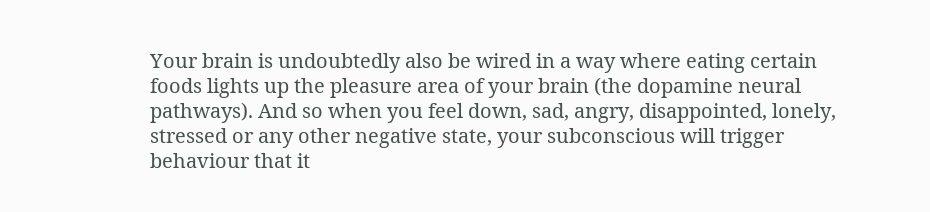Your brain is undoubtedly also be wired in a way where eating certain foods lights up the pleasure area of your brain (the dopamine neural pathways). And so when you feel down, sad, angry, disappointed, lonely, stressed or any other negative state, your subconscious will trigger behaviour that it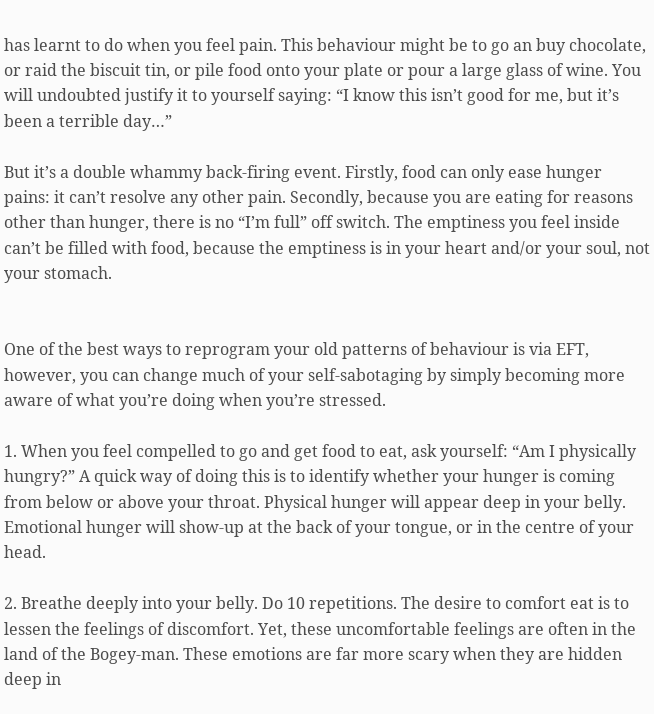has learnt to do when you feel pain. This behaviour might be to go an buy chocolate, or raid the biscuit tin, or pile food onto your plate or pour a large glass of wine. You will undoubted justify it to yourself saying: “I know this isn’t good for me, but it’s been a terrible day…”

But it’s a double whammy back-firing event. Firstly, food can only ease hunger pains: it can’t resolve any other pain. Secondly, because you are eating for reasons other than hunger, there is no “I’m full” off switch. The emptiness you feel inside can’t be filled with food, because the emptiness is in your heart and/or your soul, not your stomach.


One of the best ways to reprogram your old patterns of behaviour is via EFT, however, you can change much of your self-sabotaging by simply becoming more aware of what you’re doing when you’re stressed.

1. When you feel compelled to go and get food to eat, ask yourself: “Am I physically hungry?” A quick way of doing this is to identify whether your hunger is coming from below or above your throat. Physical hunger will appear deep in your belly. Emotional hunger will show-up at the back of your tongue, or in the centre of your head.

2. Breathe deeply into your belly. Do 10 repetitions. The desire to comfort eat is to lessen the feelings of discomfort. Yet, these uncomfortable feelings are often in the land of the Bogey-man. These emotions are far more scary when they are hidden deep in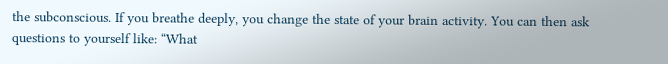the subconscious. If you breathe deeply, you change the state of your brain activity. You can then ask questions to yourself like: “What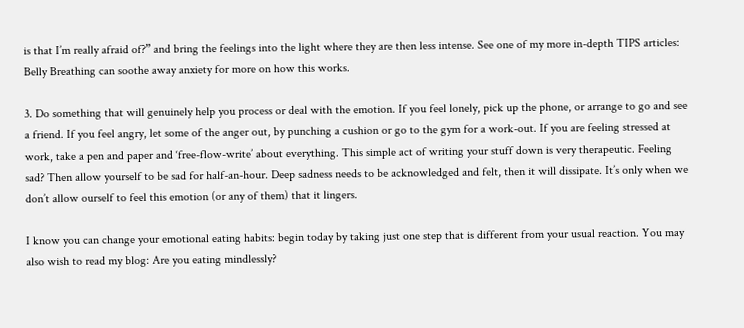is that I’m really afraid of?” and bring the feelings into the light where they are then less intense. See one of my more in-depth TIPS articles: Belly Breathing can soothe away anxiety for more on how this works.

3. Do something that will genuinely help you process or deal with the emotion. If you feel lonely, pick up the phone, or arrange to go and see a friend. If you feel angry, let some of the anger out, by punching a cushion or go to the gym for a work-out. If you are feeling stressed at work, take a pen and paper and ‘free-flow-write’ about everything. This simple act of writing your stuff down is very therapeutic. Feeling sad? Then allow yourself to be sad for half-an-hour. Deep sadness needs to be acknowledged and felt, then it will dissipate. It’s only when we don’t allow ourself to feel this emotion (or any of them) that it lingers.

I know you can change your emotional eating habits: begin today by taking just one step that is different from your usual reaction. You may also wish to read my blog: Are you eating mindlessly?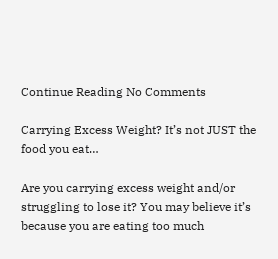Continue Reading No Comments

Carrying Excess Weight? It’s not JUST the food you eat…

Are you carrying excess weight and/or struggling to lose it? You may believe it’s because you are eating too much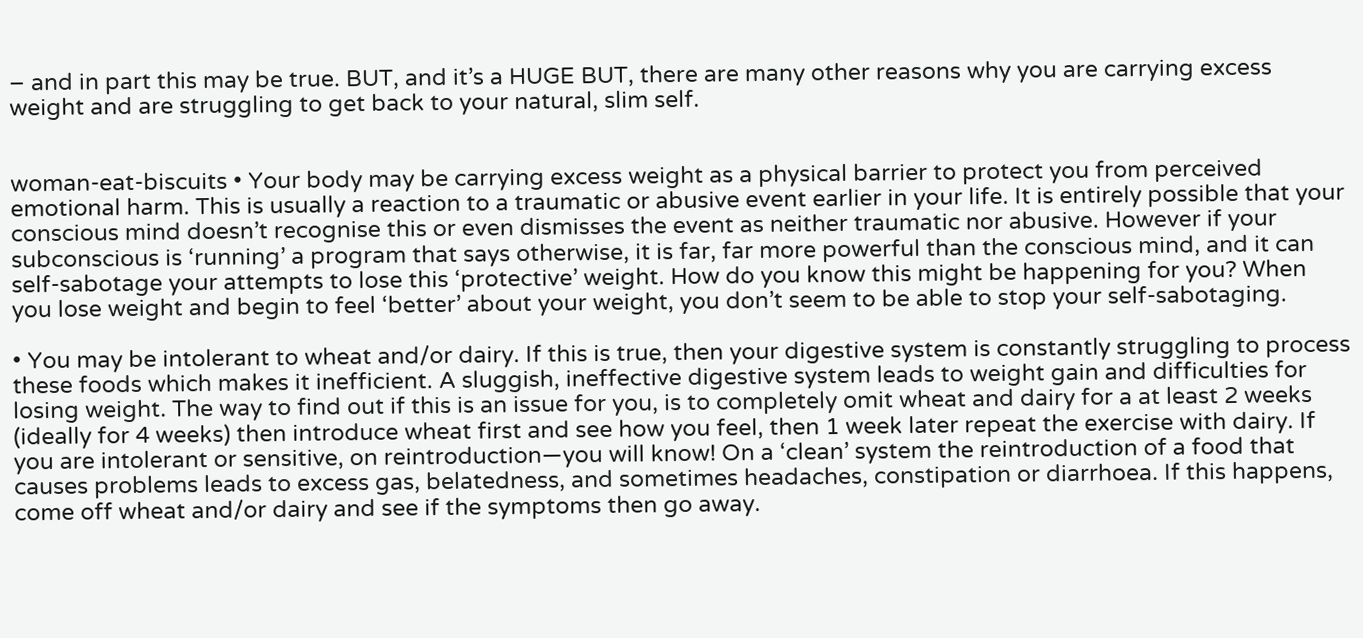– and in part this may be true. BUT, and it’s a HUGE BUT, there are many other reasons why you are carrying excess weight and are struggling to get back to your natural, slim self.


woman-eat-biscuits • Your body may be carrying excess weight as a physical barrier to protect you from perceived emotional harm. This is usually a reaction to a traumatic or abusive event earlier in your life. It is entirely possible that your conscious mind doesn’t recognise this or even dismisses the event as neither traumatic nor abusive. However if your subconscious is ‘running’ a program that says otherwise, it is far, far more powerful than the conscious mind, and it can self-sabotage your attempts to lose this ‘protective’ weight. How do you know this might be happening for you? When you lose weight and begin to feel ‘better’ about your weight, you don’t seem to be able to stop your self-sabotaging.

• You may be intolerant to wheat and/or dairy. If this is true, then your digestive system is constantly struggling to process these foods which makes it inefficient. A sluggish, ineffective digestive system leads to weight gain and difficulties for losing weight. The way to find out if this is an issue for you, is to completely omit wheat and dairy for a at least 2 weeks (ideally for 4 weeks) then introduce wheat first and see how you feel, then 1 week later repeat the exercise with dairy. If you are intolerant or sensitive, on reintroduction—you will know! On a ‘clean’ system the reintroduction of a food that causes problems leads to excess gas, belatedness, and sometimes headaches, constipation or diarrhoea. If this happens, come off wheat and/or dairy and see if the symptoms then go away.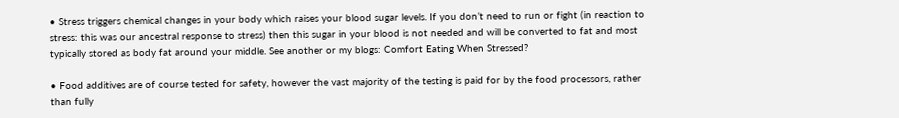• Stress triggers chemical changes in your body which raises your blood sugar levels. If you don’t need to run or fight (in reaction to stress: this was our ancestral response to stress) then this sugar in your blood is not needed and will be converted to fat and most typically stored as body fat around your middle. See another or my blogs: Comfort Eating When Stressed?

• Food additives are of course tested for safety, however the vast majority of the testing is paid for by the food processors, rather than fully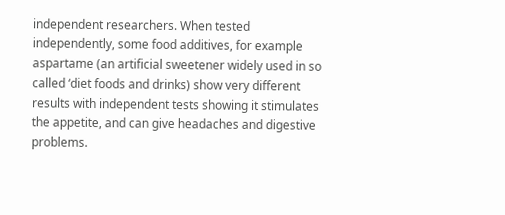independent researchers. When tested independently, some food additives, for example aspartame (an artificial sweetener widely used in so called ‘diet foods and drinks) show very different results with independent tests showing it stimulates the appetite, and can give headaches and digestive problems.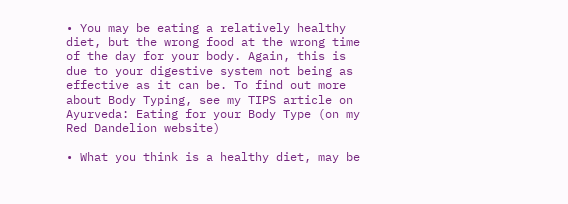• You may be eating a relatively healthy diet, but the wrong food at the wrong time of the day for your body. Again, this is due to your digestive system not being as effective as it can be. To find out more about Body Typing, see my TIPS article on Ayurveda: Eating for your Body Type (on my Red Dandelion website)

• What you think is a healthy diet, may be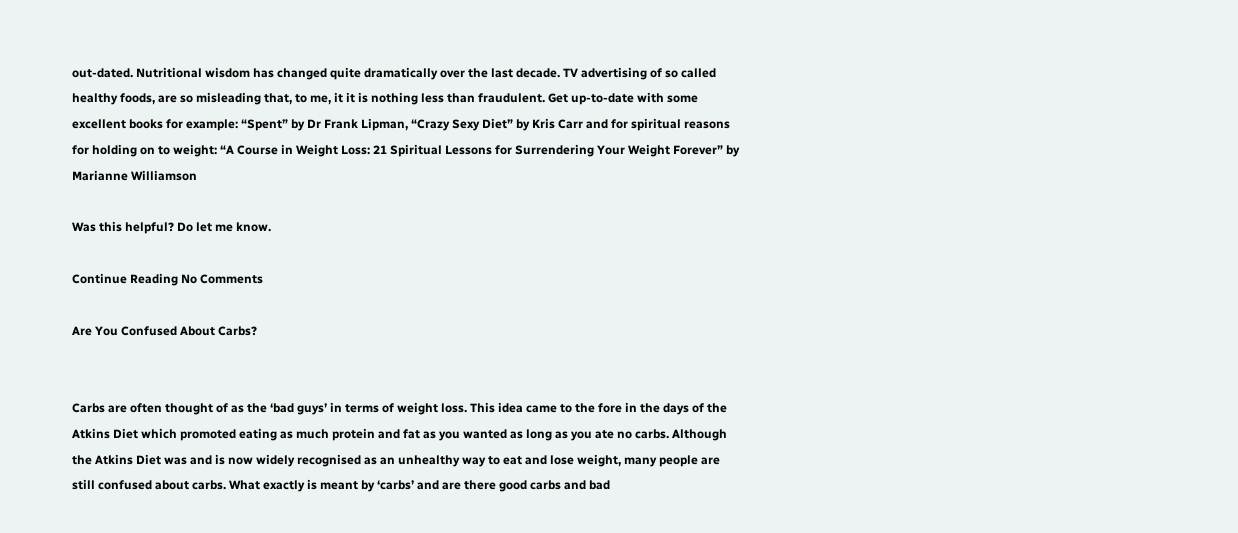out-dated. Nutritional wisdom has changed quite dramatically over the last decade. TV advertising of so called healthy foods, are so misleading that, to me, it it is nothing less than fraudulent. Get up-to-date with some excellent books for example: “Spent” by Dr Frank Lipman, “Crazy Sexy Diet” by Kris Carr and for spiritual reasons for holding on to weight: “A Course in Weight Loss: 21 Spiritual Lessons for Surrendering Your Weight Forever” by Marianne Williamson

Was this helpful? Do let me know.

Continue Reading No Comments

Are You Confused About Carbs?


Carbs are often thought of as the ‘bad guys’ in terms of weight loss. This idea came to the fore in the days of the Atkins Diet which promoted eating as much protein and fat as you wanted as long as you ate no carbs. Although the Atkins Diet was and is now widely recognised as an unhealthy way to eat and lose weight, many people are still confused about carbs. What exactly is meant by ‘carbs’ and are there good carbs and bad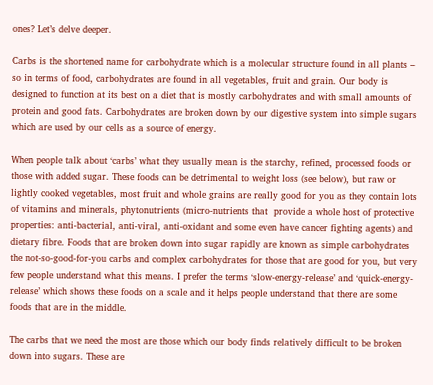ones? Let’s delve deeper.

Carbs is the shortened name for carbohydrate which is a molecular structure found in all plants – so in terms of food, carbohydrates are found in all vegetables, fruit and grain. Our body is designed to function at its best on a diet that is mostly carbohydrates and with small amounts of protein and good fats. Carbohydrates are broken down by our digestive system into simple sugars which are used by our cells as a source of energy.

When people talk about ‘carbs’ what they usually mean is the starchy, refined, processed foods or those with added sugar. These foods can be detrimental to weight loss (see below), but raw or lightly cooked vegetables, most fruit and whole grains are really good for you as they contain lots of vitamins and minerals, phytonutrients (micro-nutrients that  provide a whole host of protective properties: anti-bacterial, anti-viral, anti-oxidant and some even have cancer fighting agents) and dietary fibre. Foods that are broken down into sugar rapidly are known as simple carbohydrates the not-so-good-for-you carbs and complex carbohydrates for those that are good for you, but very few people understand what this means. I prefer the terms ‘slow-energy-release’ and ‘quick-energy-release’ which shows these foods on a scale and it helps people understand that there are some foods that are in the middle.

The carbs that we need the most are those which our body finds relatively difficult to be broken down into sugars. These are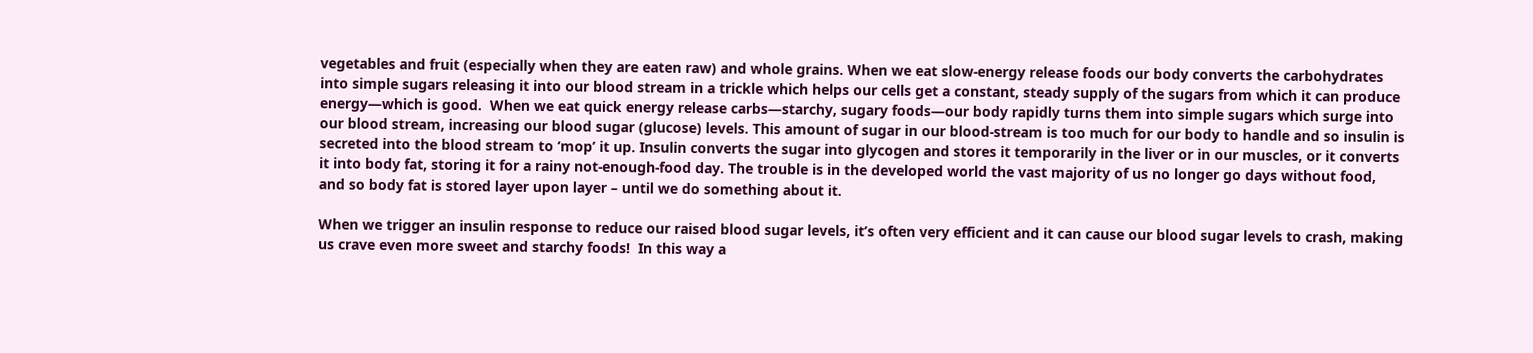vegetables and fruit (especially when they are eaten raw) and whole grains. When we eat slow-energy release foods our body converts the carbohydrates into simple sugars releasing it into our blood stream in a trickle which helps our cells get a constant, steady supply of the sugars from which it can produce energy—which is good.  When we eat quick energy release carbs—starchy, sugary foods—our body rapidly turns them into simple sugars which surge into our blood stream, increasing our blood sugar (glucose) levels. This amount of sugar in our blood-stream is too much for our body to handle and so insulin is secreted into the blood stream to ‘mop’ it up. Insulin converts the sugar into glycogen and stores it temporarily in the liver or in our muscles, or it converts it into body fat, storing it for a rainy not-enough-food day. The trouble is in the developed world the vast majority of us no longer go days without food, and so body fat is stored layer upon layer – until we do something about it.

When we trigger an insulin response to reduce our raised blood sugar levels, it’s often very efficient and it can cause our blood sugar levels to crash, making us crave even more sweet and starchy foods!  In this way a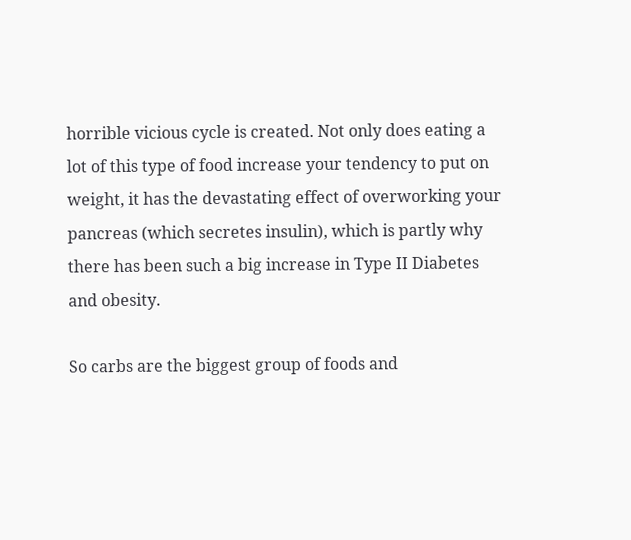horrible vicious cycle is created. Not only does eating a lot of this type of food increase your tendency to put on weight, it has the devastating effect of overworking your pancreas (which secretes insulin), which is partly why there has been such a big increase in Type II Diabetes and obesity.

So carbs are the biggest group of foods and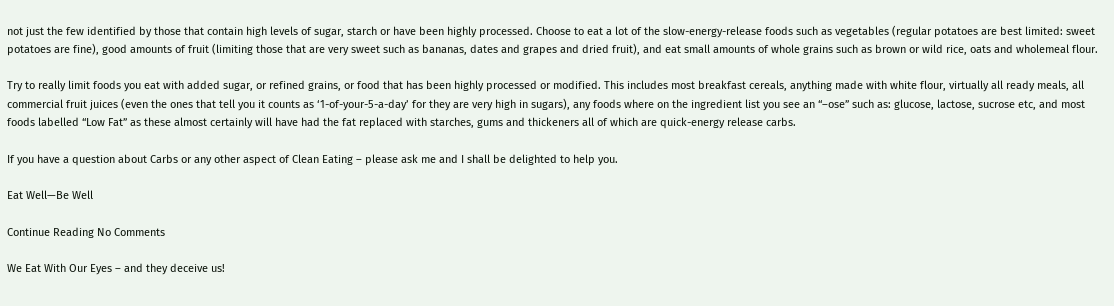not just the few identified by those that contain high levels of sugar, starch or have been highly processed. Choose to eat a lot of the slow-energy-release foods such as vegetables (regular potatoes are best limited: sweet potatoes are fine), good amounts of fruit (limiting those that are very sweet such as bananas, dates and grapes and dried fruit), and eat small amounts of whole grains such as brown or wild rice, oats and wholemeal flour.

Try to really limit foods you eat with added sugar, or refined grains, or food that has been highly processed or modified. This includes most breakfast cereals, anything made with white flour, virtually all ready meals, all commercial fruit juices (even the ones that tell you it counts as ‘1-of-your-5-a-day’ for they are very high in sugars), any foods where on the ingredient list you see an “–ose” such as: glucose, lactose, sucrose etc, and most foods labelled “Low Fat” as these almost certainly will have had the fat replaced with starches, gums and thickeners all of which are quick-energy release carbs.

If you have a question about Carbs or any other aspect of Clean Eating – please ask me and I shall be delighted to help you.

Eat Well—Be Well

Continue Reading No Comments

We Eat With Our Eyes – and they deceive us!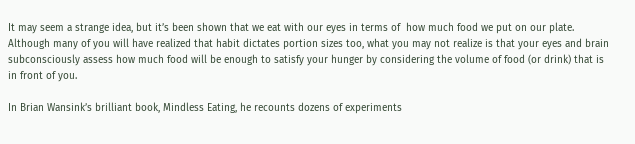It may seem a strange idea, but it’s been shown that we eat with our eyes in terms of  how much food we put on our plate. Although many of you will have realized that habit dictates portion sizes too, what you may not realize is that your eyes and brain subconsciously assess how much food will be enough to satisfy your hunger by considering the volume of food (or drink) that is in front of you.

In Brian Wansink’s brilliant book, Mindless Eating, he recounts dozens of experiments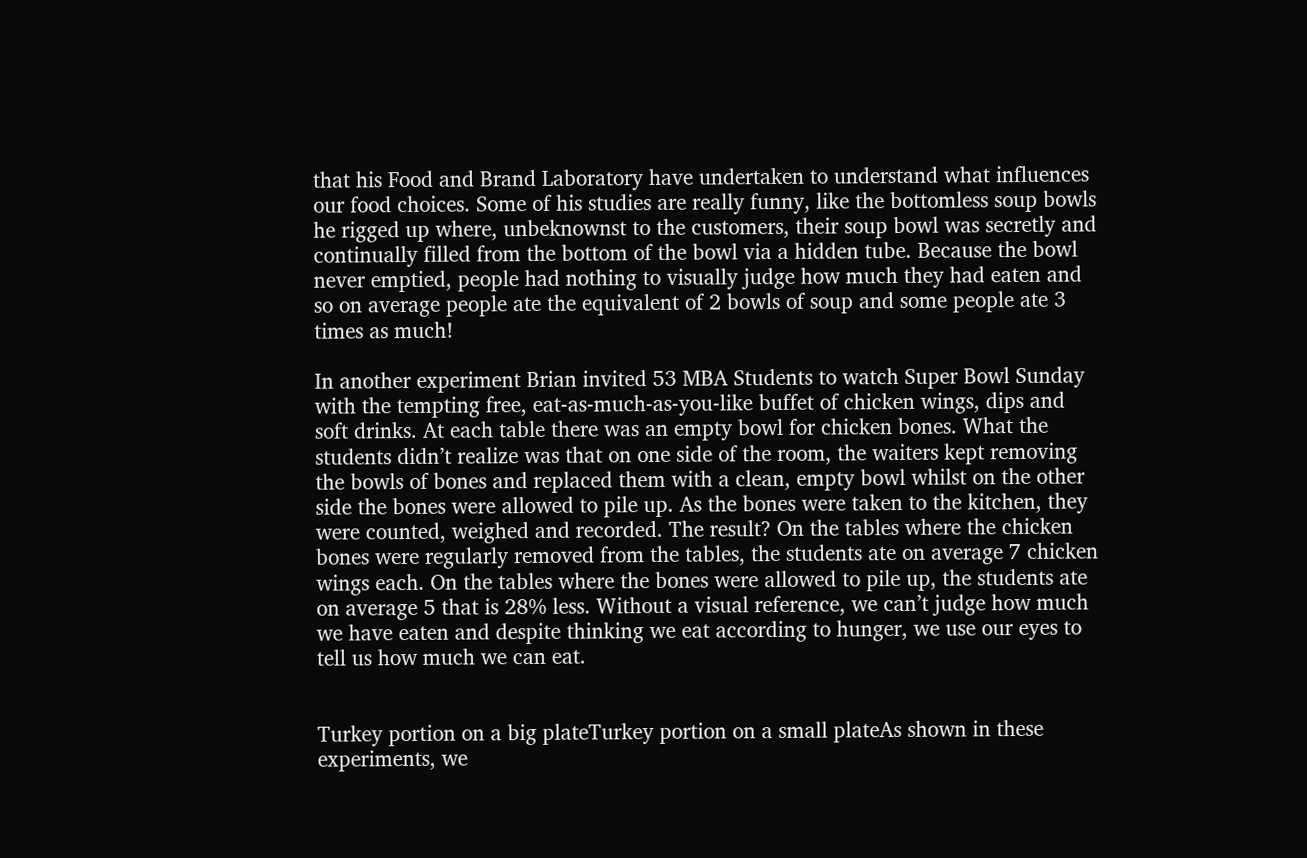that his Food and Brand Laboratory have undertaken to understand what influences our food choices. Some of his studies are really funny, like the bottomless soup bowls he rigged up where, unbeknownst to the customers, their soup bowl was secretly and continually filled from the bottom of the bowl via a hidden tube. Because the bowl never emptied, people had nothing to visually judge how much they had eaten and so on average people ate the equivalent of 2 bowls of soup and some people ate 3 times as much!

In another experiment Brian invited 53 MBA Students to watch Super Bowl Sunday with the tempting free, eat-as-much-as-you-like buffet of chicken wings, dips and soft drinks. At each table there was an empty bowl for chicken bones. What the students didn’t realize was that on one side of the room, the waiters kept removing the bowls of bones and replaced them with a clean, empty bowl whilst on the other side the bones were allowed to pile up. As the bones were taken to the kitchen, they were counted, weighed and recorded. The result? On the tables where the chicken bones were regularly removed from the tables, the students ate on average 7 chicken wings each. On the tables where the bones were allowed to pile up, the students ate on average 5 that is 28% less. Without a visual reference, we can’t judge how much we have eaten and despite thinking we eat according to hunger, we use our eyes to tell us how much we can eat.


Turkey portion on a big plateTurkey portion on a small plateAs shown in these experiments, we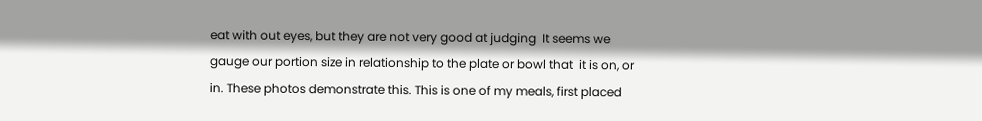eat with out eyes, but they are not very good at judging  It seems we gauge our portion size in relationship to the plate or bowl that  it is on, or in. These photos demonstrate this. This is one of my meals, first placed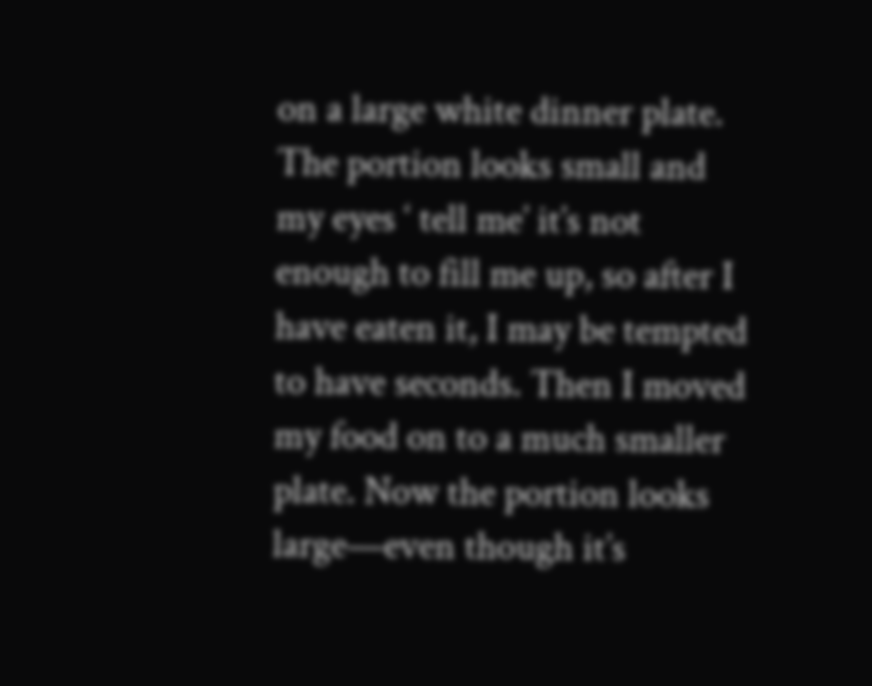on a large white dinner plate. The portion looks small and my eyes ‘ tell me’ it’s not enough to fill me up, so after I have eaten it, I may be tempted to have seconds. Then I moved my food on to a much smaller plate. Now the portion looks large—even though it’s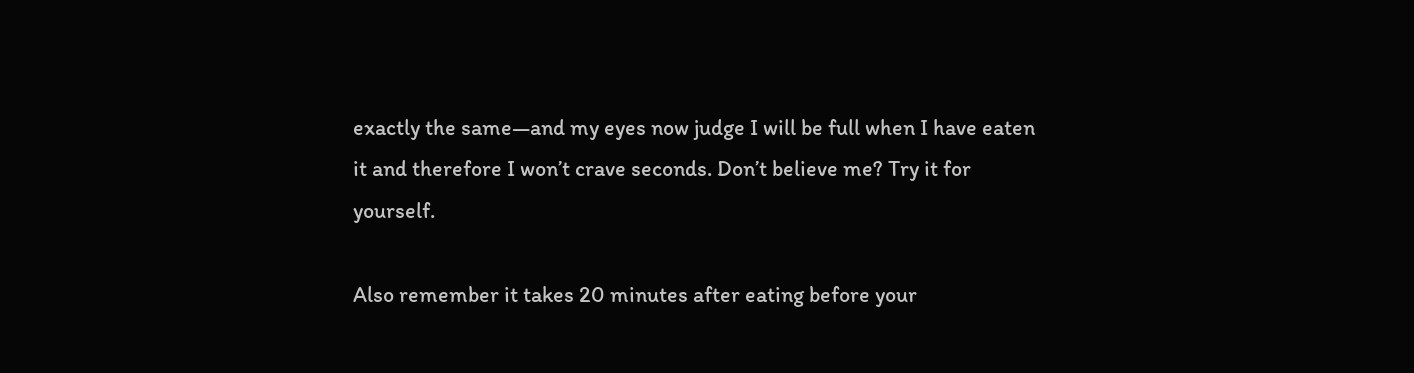exactly the same—and my eyes now judge I will be full when I have eaten it and therefore I won’t crave seconds. Don’t believe me? Try it for yourself.

Also remember it takes 20 minutes after eating before your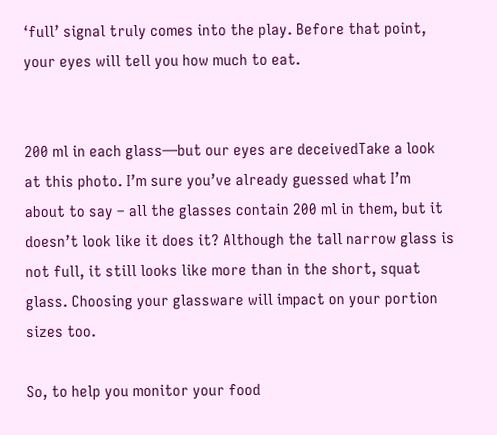‘full’ signal truly comes into the play. Before that point, your eyes will tell you how much to eat.


200 ml in each glass—but our eyes are deceivedTake a look at this photo. I’m sure you’ve already guessed what I’m about to say – all the glasses contain 200 ml in them, but it doesn’t look like it does it? Although the tall narrow glass is not full, it still looks like more than in the short, squat glass. Choosing your glassware will impact on your portion sizes too.

So, to help you monitor your food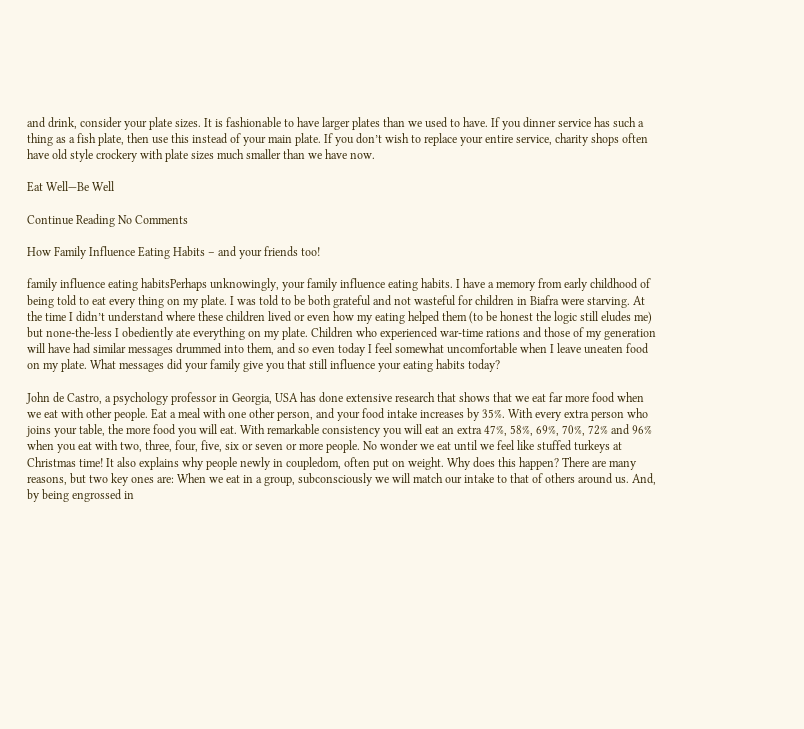and drink, consider your plate sizes. It is fashionable to have larger plates than we used to have. If you dinner service has such a thing as a fish plate, then use this instead of your main plate. If you don’t wish to replace your entire service, charity shops often have old style crockery with plate sizes much smaller than we have now.

Eat Well—Be Well

Continue Reading No Comments

How Family Influence Eating Habits – and your friends too!

family influence eating habitsPerhaps unknowingly, your family influence eating habits. I have a memory from early childhood of being told to eat every thing on my plate. I was told to be both grateful and not wasteful for children in Biafra were starving. At the time I didn’t understand where these children lived or even how my eating helped them (to be honest the logic still eludes me) but none-the-less I obediently ate everything on my plate. Children who experienced war-time rations and those of my generation will have had similar messages drummed into them, and so even today I feel somewhat uncomfortable when I leave uneaten food on my plate. What messages did your family give you that still influence your eating habits today?

John de Castro, a psychology professor in Georgia, USA has done extensive research that shows that we eat far more food when we eat with other people. Eat a meal with one other person, and your food intake increases by 35%. With every extra person who joins your table, the more food you will eat. With remarkable consistency you will eat an extra 47%, 58%, 69%, 70%, 72% and 96% when you eat with two, three, four, five, six or seven or more people. No wonder we eat until we feel like stuffed turkeys at Christmas time! It also explains why people newly in coupledom, often put on weight. Why does this happen? There are many reasons, but two key ones are: When we eat in a group, subconsciously we will match our intake to that of others around us. And, by being engrossed in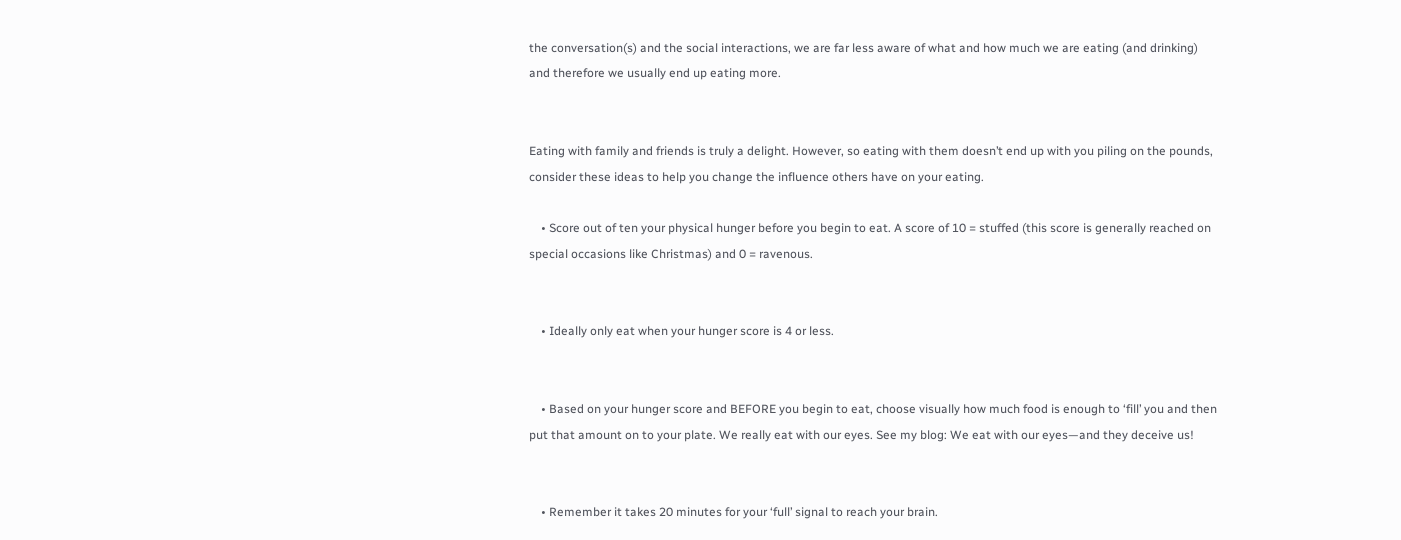the conversation(s) and the social interactions, we are far less aware of what and how much we are eating (and drinking) and therefore we usually end up eating more.


Eating with family and friends is truly a delight. However, so eating with them doesn’t end up with you piling on the pounds, consider these ideas to help you change the influence others have on your eating.

    • Score out of ten your physical hunger before you begin to eat. A score of 10 = stuffed (this score is generally reached on special occasions like Christmas) and 0 = ravenous.


    • Ideally only eat when your hunger score is 4 or less.


    • Based on your hunger score and BEFORE you begin to eat, choose visually how much food is enough to ‘fill’ you and then put that amount on to your plate. We really eat with our eyes. See my blog: We eat with our eyes—and they deceive us!


    • Remember it takes 20 minutes for your ‘full’ signal to reach your brain.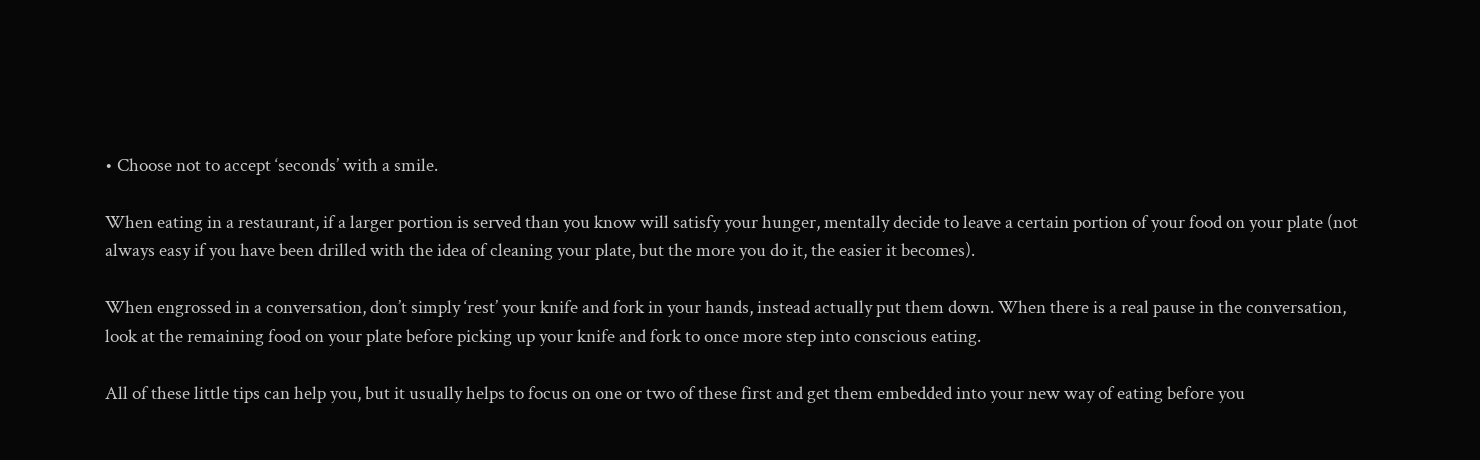• Choose not to accept ‘seconds’ with a smile.

When eating in a restaurant, if a larger portion is served than you know will satisfy your hunger, mentally decide to leave a certain portion of your food on your plate (not always easy if you have been drilled with the idea of cleaning your plate, but the more you do it, the easier it becomes).

When engrossed in a conversation, don’t simply ‘rest’ your knife and fork in your hands, instead actually put them down. When there is a real pause in the conversation, look at the remaining food on your plate before picking up your knife and fork to once more step into conscious eating.

All of these little tips can help you, but it usually helps to focus on one or two of these first and get them embedded into your new way of eating before you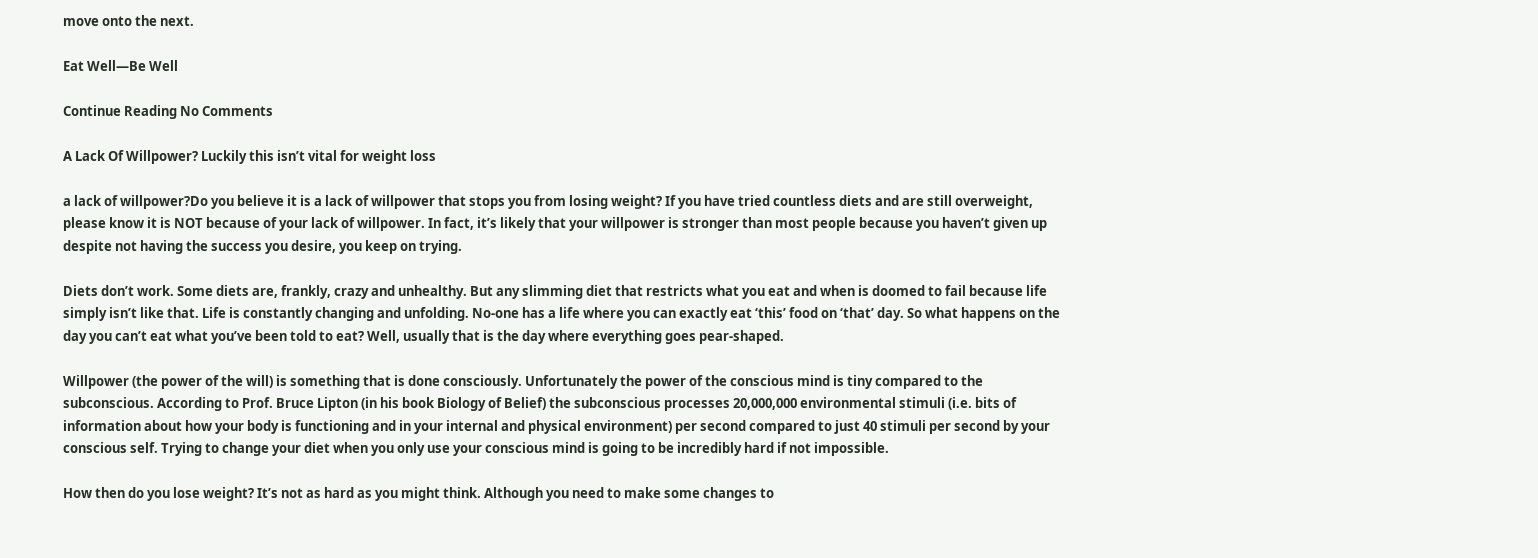move onto the next.

Eat Well—Be Well

Continue Reading No Comments

A Lack Of Willpower? Luckily this isn’t vital for weight loss

a lack of willpower?Do you believe it is a lack of willpower that stops you from losing weight? If you have tried countless diets and are still overweight, please know it is NOT because of your lack of willpower. In fact, it’s likely that your willpower is stronger than most people because you haven’t given up despite not having the success you desire, you keep on trying.

Diets don’t work. Some diets are, frankly, crazy and unhealthy. But any slimming diet that restricts what you eat and when is doomed to fail because life simply isn’t like that. Life is constantly changing and unfolding. No-one has a life where you can exactly eat ‘this’ food on ‘that’ day. So what happens on the day you can’t eat what you’ve been told to eat? Well, usually that is the day where everything goes pear-shaped.

Willpower (the power of the will) is something that is done consciously. Unfortunately the power of the conscious mind is tiny compared to the subconscious. According to Prof. Bruce Lipton (in his book Biology of Belief) the subconscious processes 20,000,000 environmental stimuli (i.e. bits of information about how your body is functioning and in your internal and physical environment) per second compared to just 40 stimuli per second by your conscious self. Trying to change your diet when you only use your conscious mind is going to be incredibly hard if not impossible.

How then do you lose weight? It’s not as hard as you might think. Although you need to make some changes to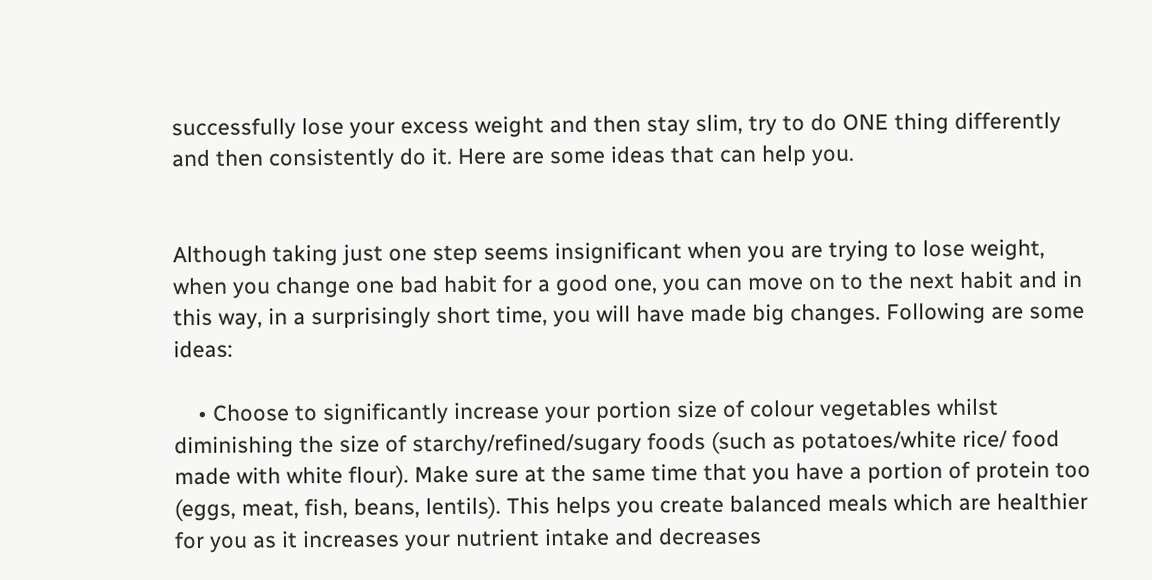successfully lose your excess weight and then stay slim, try to do ONE thing differently and then consistently do it. Here are some ideas that can help you.


Although taking just one step seems insignificant when you are trying to lose weight, when you change one bad habit for a good one, you can move on to the next habit and in this way, in a surprisingly short time, you will have made big changes. Following are some ideas:

    • Choose to significantly increase your portion size of colour vegetables whilst diminishing the size of starchy/refined/sugary foods (such as potatoes/white rice/ food made with white flour). Make sure at the same time that you have a portion of protein too (eggs, meat, fish, beans, lentils). This helps you create balanced meals which are healthier for you as it increases your nutrient intake and decreases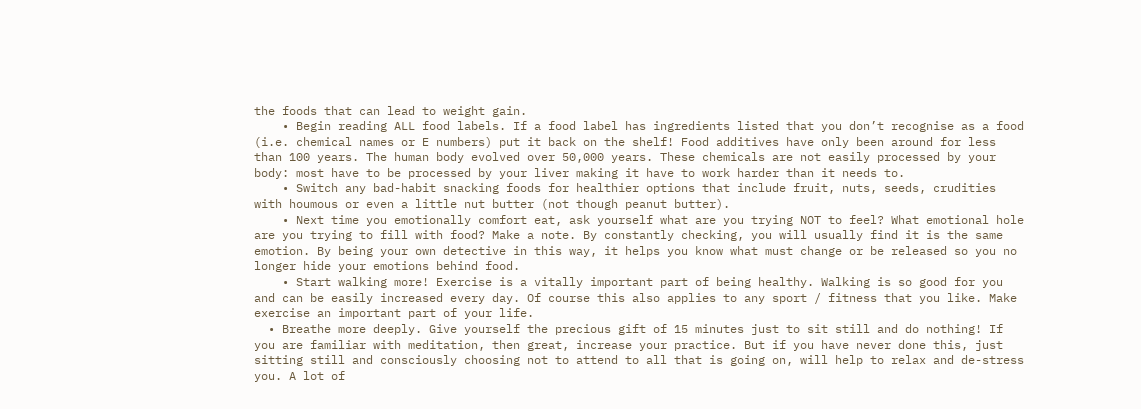the foods that can lead to weight gain.
    • Begin reading ALL food labels. If a food label has ingredients listed that you don’t recognise as a food (i.e. chemical names or E numbers) put it back on the shelf! Food additives have only been around for less than 100 years. The human body evolved over 50,000 years. These chemicals are not easily processed by your body: most have to be processed by your liver making it have to work harder than it needs to.
    • Switch any bad-habit snacking foods for healthier options that include fruit, nuts, seeds, crudities with houmous or even a little nut butter (not though peanut butter).
    • Next time you emotionally comfort eat, ask yourself what are you trying NOT to feel? What emotional hole are you trying to fill with food? Make a note. By constantly checking, you will usually find it is the same emotion. By being your own detective in this way, it helps you know what must change or be released so you no longer hide your emotions behind food.
    • Start walking more! Exercise is a vitally important part of being healthy. Walking is so good for you and can be easily increased every day. Of course this also applies to any sport / fitness that you like. Make exercise an important part of your life.
  • Breathe more deeply. Give yourself the precious gift of 15 minutes just to sit still and do nothing! If you are familiar with meditation, then great, increase your practice. But if you have never done this, just sitting still and consciously choosing not to attend to all that is going on, will help to relax and de-stress you. A lot of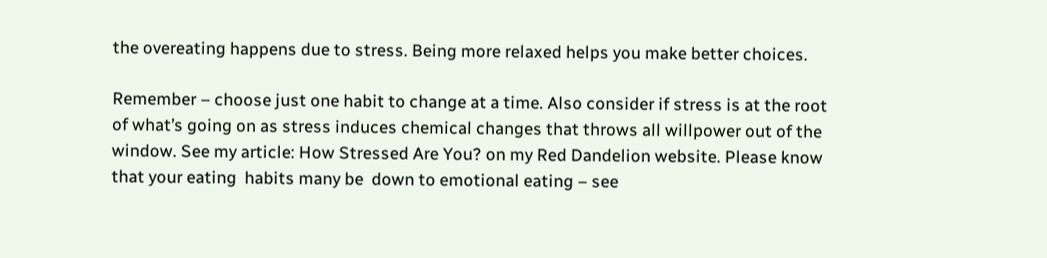the overeating happens due to stress. Being more relaxed helps you make better choices.

Remember – choose just one habit to change at a time. Also consider if stress is at the root of what’s going on as stress induces chemical changes that throws all willpower out of the window. See my article: How Stressed Are You? on my Red Dandelion website. Please know that your eating  habits many be  down to emotional eating – see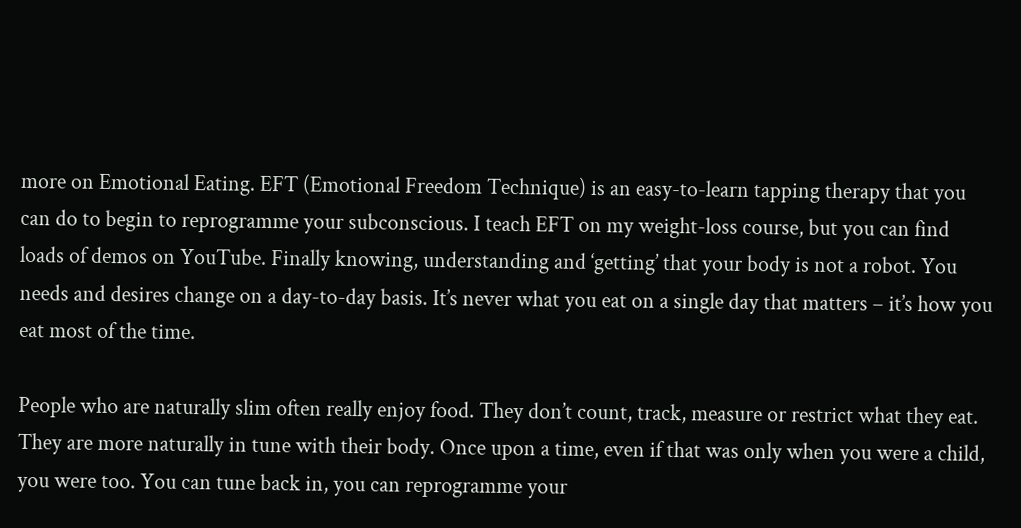more on Emotional Eating. EFT (Emotional Freedom Technique) is an easy-to-learn tapping therapy that you can do to begin to reprogramme your subconscious. I teach EFT on my weight-loss course, but you can find loads of demos on YouTube. Finally knowing, understanding and ‘getting’ that your body is not a robot. You needs and desires change on a day-to-day basis. It’s never what you eat on a single day that matters – it’s how you eat most of the time.

People who are naturally slim often really enjoy food. They don’t count, track, measure or restrict what they eat. They are more naturally in tune with their body. Once upon a time, even if that was only when you were a child, you were too. You can tune back in, you can reprogramme your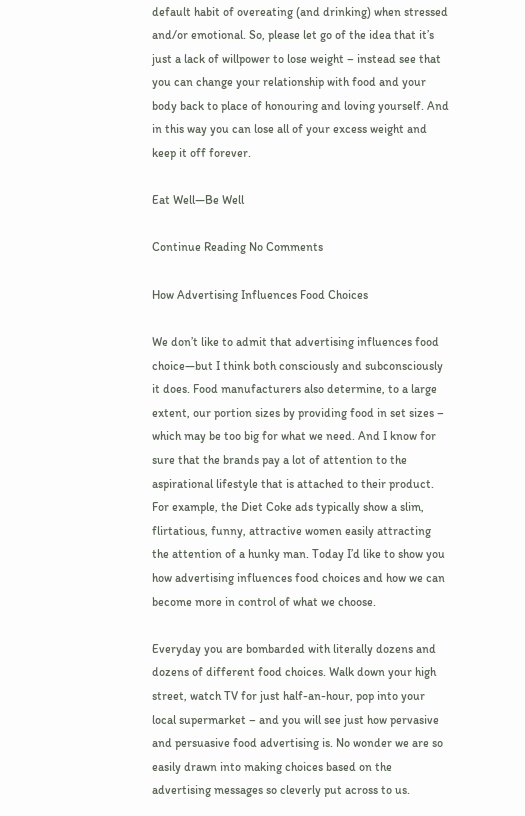default habit of overeating (and drinking) when stressed and/or emotional. So, please let go of the idea that it’s just a lack of willpower to lose weight – instead see that you can change your relationship with food and your body back to place of honouring and loving yourself. And in this way you can lose all of your excess weight and keep it off forever.

Eat Well—Be Well

Continue Reading No Comments

How Advertising Influences Food Choices

We don’t like to admit that advertising influences food choice—but I think both consciously and subconsciously it does. Food manufacturers also determine, to a large extent, our portion sizes by providing food in set sizes – which may be too big for what we need. And I know for sure that the brands pay a lot of attention to the aspirational lifestyle that is attached to their product. For example, the Diet Coke ads typically show a slim, flirtatious, funny, attractive women easily attracting the attention of a hunky man. Today I’d like to show you how advertising influences food choices and how we can become more in control of what we choose.

Everyday you are bombarded with literally dozens and dozens of different food choices. Walk down your high street, watch TV for just half-an-hour, pop into your local supermarket – and you will see just how pervasive and persuasive food advertising is. No wonder we are so easily drawn into making choices based on the advertising messages so cleverly put across to us.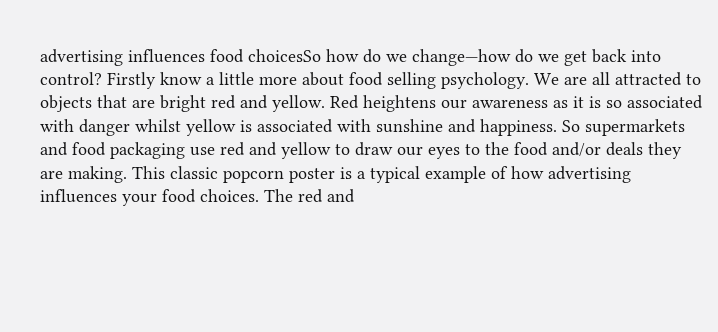advertising influences food choicesSo how do we change—how do we get back into control? Firstly know a little more about food selling psychology. We are all attracted to objects that are bright red and yellow. Red heightens our awareness as it is so associated with danger whilst yellow is associated with sunshine and happiness. So supermarkets and food packaging use red and yellow to draw our eyes to the food and/or deals they are making. This classic popcorn poster is a typical example of how advertising influences your food choices. The red and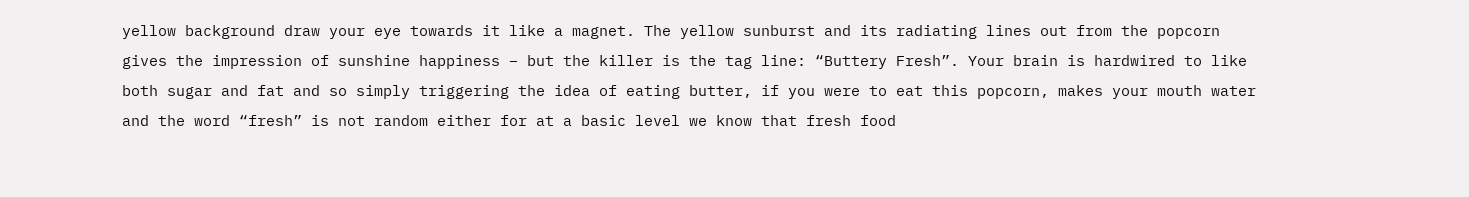yellow background draw your eye towards it like a magnet. The yellow sunburst and its radiating lines out from the popcorn gives the impression of sunshine happiness – but the killer is the tag line: “Buttery Fresh”. Your brain is hardwired to like both sugar and fat and so simply triggering the idea of eating butter, if you were to eat this popcorn, makes your mouth water and the word “fresh” is not random either for at a basic level we know that fresh food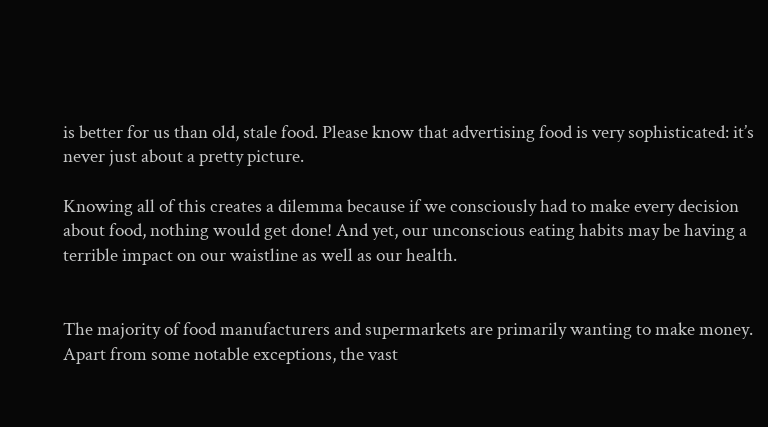is better for us than old, stale food. Please know that advertising food is very sophisticated: it’s never just about a pretty picture.

Knowing all of this creates a dilemma because if we consciously had to make every decision about food, nothing would get done! And yet, our unconscious eating habits may be having a terrible impact on our waistline as well as our health.


The majority of food manufacturers and supermarkets are primarily wanting to make money. Apart from some notable exceptions, the vast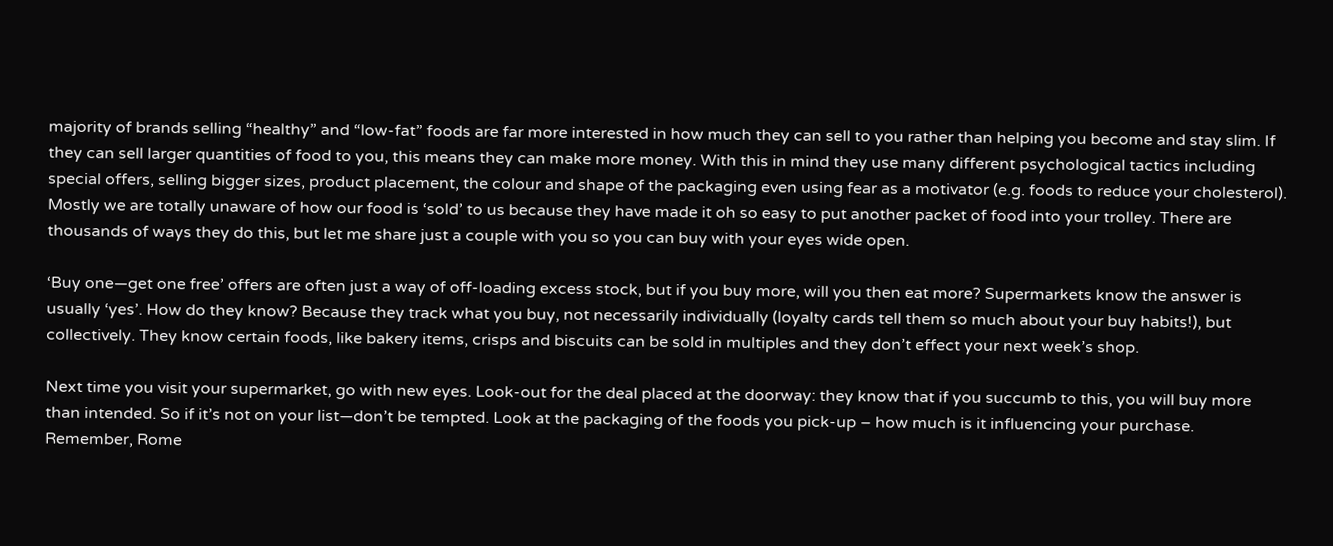majority of brands selling “healthy” and “low-fat” foods are far more interested in how much they can sell to you rather than helping you become and stay slim. If they can sell larger quantities of food to you, this means they can make more money. With this in mind they use many different psychological tactics including special offers, selling bigger sizes, product placement, the colour and shape of the packaging even using fear as a motivator (e.g. foods to reduce your cholesterol). Mostly we are totally unaware of how our food is ‘sold’ to us because they have made it oh so easy to put another packet of food into your trolley. There are thousands of ways they do this, but let me share just a couple with you so you can buy with your eyes wide open.

‘Buy one—get one free’ offers are often just a way of off-loading excess stock, but if you buy more, will you then eat more? Supermarkets know the answer is usually ‘yes’. How do they know? Because they track what you buy, not necessarily individually (loyalty cards tell them so much about your buy habits!), but collectively. They know certain foods, like bakery items, crisps and biscuits can be sold in multiples and they don’t effect your next week’s shop.

Next time you visit your supermarket, go with new eyes. Look-out for the deal placed at the doorway: they know that if you succumb to this, you will buy more than intended. So if it’s not on your list—don’t be tempted. Look at the packaging of the foods you pick-up – how much is it influencing your purchase. Remember, Rome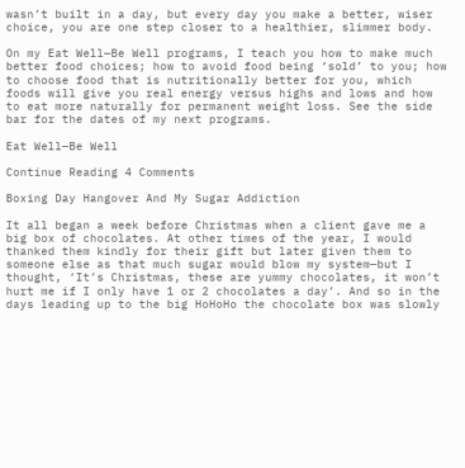wasn’t built in a day, but every day you make a better, wiser choice, you are one step closer to a healthier, slimmer body.

On my Eat Well—Be Well programs, I teach you how to make much better food choices; how to avoid food being ‘sold’ to you; how to choose food that is nutritionally better for you, which foods will give you real energy versus highs and lows and how to eat more naturally for permanent weight loss. See the side bar for the dates of my next programs.

Eat Well—Be Well

Continue Reading 4 Comments

Boxing Day Hangover And My Sugar Addiction

It all began a week before Christmas when a client gave me a big box of chocolates. At other times of the year, I would thanked them kindly for their gift but later given them to someone else as that much sugar would blow my system—but I thought, ‘It’s Christmas, these are yummy chocolates, it won’t hurt me if I only have 1 or 2 chocolates a day’. And so in the days leading up to the big HoHoHo the chocolate box was slowly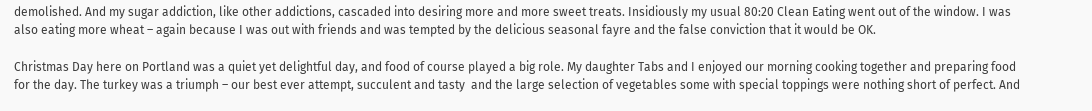demolished. And my sugar addiction, like other addictions, cascaded into desiring more and more sweet treats. Insidiously my usual 80:20 Clean Eating went out of the window. I was also eating more wheat – again because I was out with friends and was tempted by the delicious seasonal fayre and the false conviction that it would be OK.

Christmas Day here on Portland was a quiet yet delightful day, and food of course played a big role. My daughter Tabs and I enjoyed our morning cooking together and preparing food for the day. The turkey was a triumph – our best ever attempt, succulent and tasty  and the large selection of vegetables some with special toppings were nothing short of perfect. And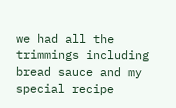we had all the trimmings including bread sauce and my special recipe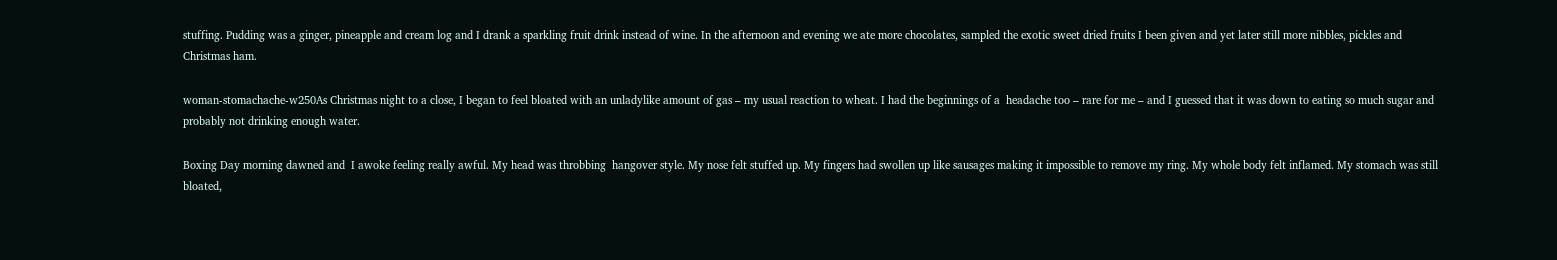stuffing. Pudding was a ginger, pineapple and cream log and I drank a sparkling fruit drink instead of wine. In the afternoon and evening we ate more chocolates, sampled the exotic sweet dried fruits I been given and yet later still more nibbles, pickles and Christmas ham.

woman-stomachache-w250As Christmas night to a close, I began to feel bloated with an unladylike amount of gas – my usual reaction to wheat. I had the beginnings of a  headache too – rare for me – and I guessed that it was down to eating so much sugar and probably not drinking enough water.

Boxing Day morning dawned and  I awoke feeling really awful. My head was throbbing  hangover style. My nose felt stuffed up. My fingers had swollen up like sausages making it impossible to remove my ring. My whole body felt inflamed. My stomach was still bloated,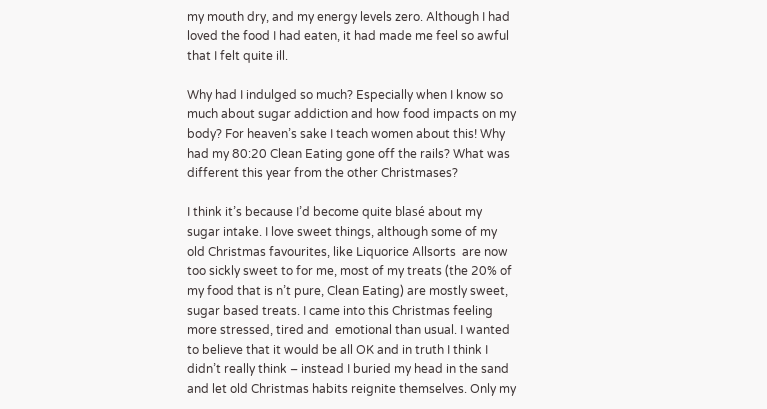my mouth dry, and my energy levels zero. Although I had loved the food I had eaten, it had made me feel so awful that I felt quite ill.

Why had I indulged so much? Especially when I know so much about sugar addiction and how food impacts on my body? For heaven’s sake I teach women about this! Why had my 80:20 Clean Eating gone off the rails? What was different this year from the other Christmases?

I think it’s because I’d become quite blasé about my sugar intake. I love sweet things, although some of my old Christmas favourites, like Liquorice Allsorts  are now too sickly sweet to for me, most of my treats (the 20% of my food that is n’t pure, Clean Eating) are mostly sweet, sugar based treats. I came into this Christmas feeling more stressed, tired and  emotional than usual. I wanted to believe that it would be all OK and in truth I think I didn’t really think – instead I buried my head in the sand and let old Christmas habits reignite themselves. Only my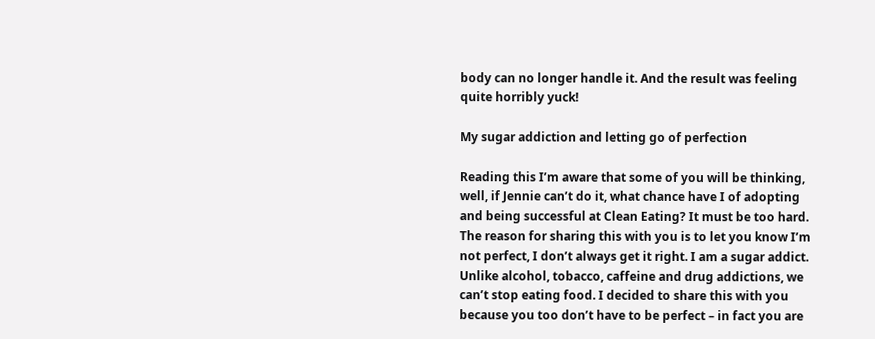body can no longer handle it. And the result was feeling quite horribly yuck!

My sugar addiction and letting go of perfection

Reading this I’m aware that some of you will be thinking, well, if Jennie can’t do it, what chance have I of adopting and being successful at Clean Eating? It must be too hard. The reason for sharing this with you is to let you know I’m not perfect, I don’t always get it right. I am a sugar addict. Unlike alcohol, tobacco, caffeine and drug addictions, we can’t stop eating food. I decided to share this with you because you too don’t have to be perfect – in fact you are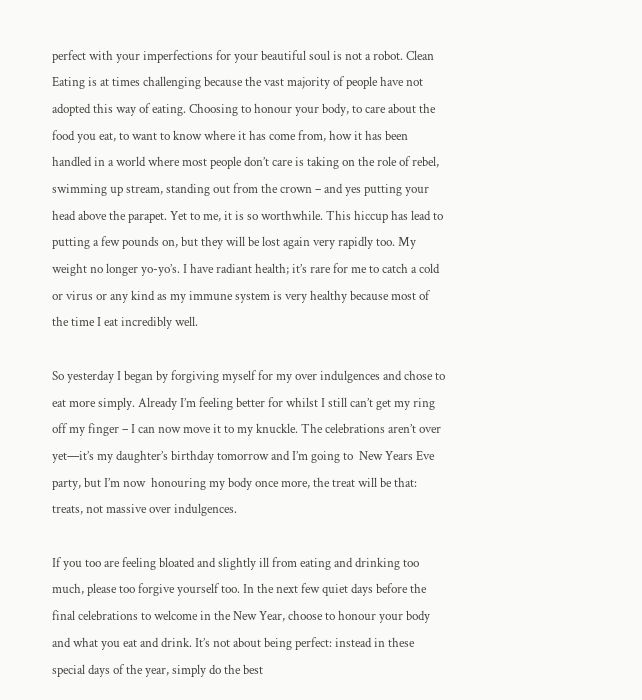perfect with your imperfections for your beautiful soul is not a robot. Clean Eating is at times challenging because the vast majority of people have not adopted this way of eating. Choosing to honour your body, to care about the food you eat, to want to know where it has come from, how it has been handled in a world where most people don’t care is taking on the role of rebel, swimming up stream, standing out from the crown – and yes putting your head above the parapet. Yet to me, it is so worthwhile. This hiccup has lead to putting a few pounds on, but they will be lost again very rapidly too. My weight no longer yo-yo’s. I have radiant health; it’s rare for me to catch a cold or virus or any kind as my immune system is very healthy because most of the time I eat incredibly well.

So yesterday I began by forgiving myself for my over indulgences and chose to eat more simply. Already I’m feeling better for whilst I still can’t get my ring off my finger – I can now move it to my knuckle. The celebrations aren’t over yet—it’s my daughter’s birthday tomorrow and I’m going to  New Years Eve party, but I’m now  honouring my body once more, the treat will be that: treats, not massive over indulgences.

If you too are feeling bloated and slightly ill from eating and drinking too much, please too forgive yourself too. In the next few quiet days before the final celebrations to welcome in the New Year, choose to honour your body and what you eat and drink. It’s not about being perfect: instead in these special days of the year, simply do the best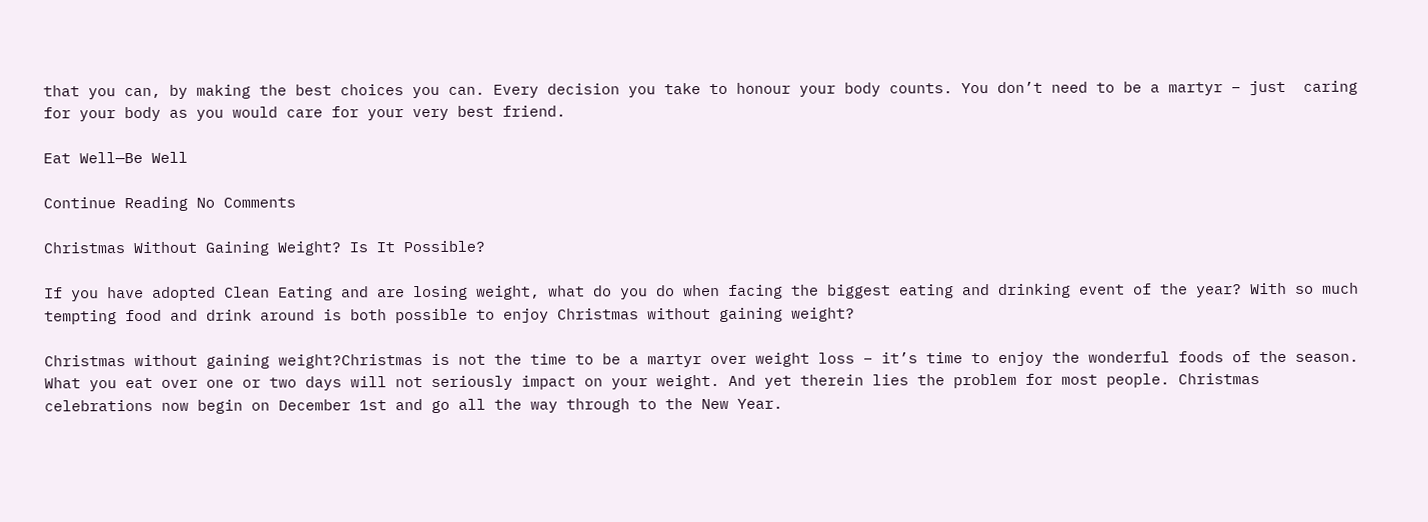that you can, by making the best choices you can. Every decision you take to honour your body counts. You don’t need to be a martyr – just  caring for your body as you would care for your very best friend.

Eat Well—Be Well

Continue Reading No Comments

Christmas Without Gaining Weight? Is It Possible?

If you have adopted Clean Eating and are losing weight, what do you do when facing the biggest eating and drinking event of the year? With so much tempting food and drink around is both possible to enjoy Christmas without gaining weight?

Christmas without gaining weight?Christmas is not the time to be a martyr over weight loss – it’s time to enjoy the wonderful foods of the season. What you eat over one or two days will not seriously impact on your weight. And yet therein lies the problem for most people. Christmas celebrations now begin on December 1st and go all the way through to the New Year.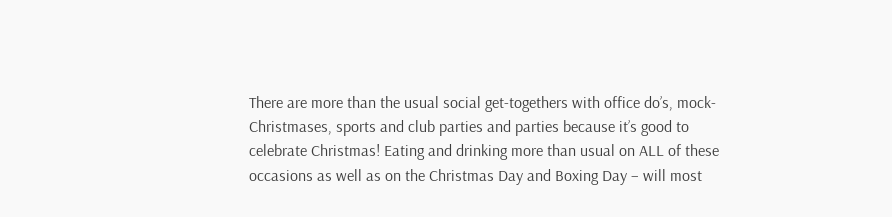There are more than the usual social get-togethers with office do’s, mock-Christmases, sports and club parties and parties because it’s good to celebrate Christmas! Eating and drinking more than usual on ALL of these occasions as well as on the Christmas Day and Boxing Day – will most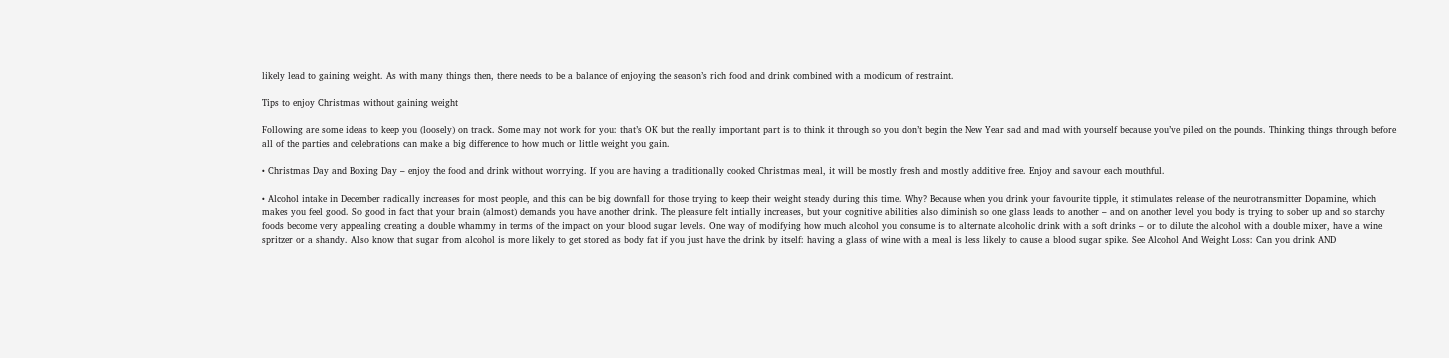likely lead to gaining weight. As with many things then, there needs to be a balance of enjoying the season’s rich food and drink combined with a modicum of restraint.

Tips to enjoy Christmas without gaining weight

Following are some ideas to keep you (loosely) on track. Some may not work for you: that’s OK but the really important part is to think it through so you don’t begin the New Year sad and mad with yourself because you’ve piled on the pounds. Thinking things through before all of the parties and celebrations can make a big difference to how much or little weight you gain.

• Christmas Day and Boxing Day – enjoy the food and drink without worrying. If you are having a traditionally cooked Christmas meal, it will be mostly fresh and mostly additive free. Enjoy and savour each mouthful.

• Alcohol intake in December radically increases for most people, and this can be big downfall for those trying to keep their weight steady during this time. Why? Because when you drink your favourite tipple, it stimulates release of the neurotransmitter Dopamine, which makes you feel good. So good in fact that your brain (almost) demands you have another drink. The pleasure felt intially increases, but your cognitive abilities also diminish so one glass leads to another – and on another level you body is trying to sober up and so starchy foods become very appealing creating a double whammy in terms of the impact on your blood sugar levels. One way of modifying how much alcohol you consume is to alternate alcoholic drink with a soft drinks – or to dilute the alcohol with a double mixer, have a wine spritzer or a shandy. Also know that sugar from alcohol is more likely to get stored as body fat if you just have the drink by itself: having a glass of wine with a meal is less likely to cause a blood sugar spike. See Alcohol And Weight Loss: Can you drink AND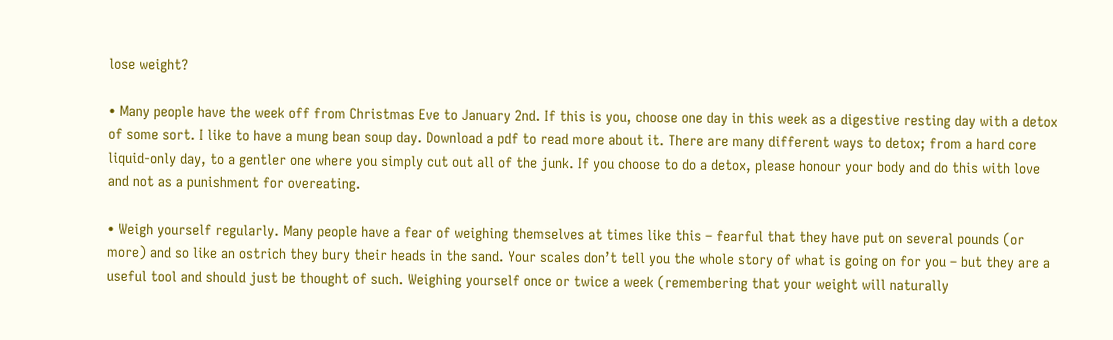lose weight?

• Many people have the week off from Christmas Eve to January 2nd. If this is you, choose one day in this week as a digestive resting day with a detox of some sort. I like to have a mung bean soup day. Download a pdf to read more about it. There are many different ways to detox; from a hard core liquid-only day, to a gentler one where you simply cut out all of the junk. If you choose to do a detox, please honour your body and do this with love and not as a punishment for overeating.

• Weigh yourself regularly. Many people have a fear of weighing themselves at times like this – fearful that they have put on several pounds (or more) and so like an ostrich they bury their heads in the sand. Your scales don’t tell you the whole story of what is going on for you – but they are a useful tool and should just be thought of such. Weighing yourself once or twice a week (remembering that your weight will naturally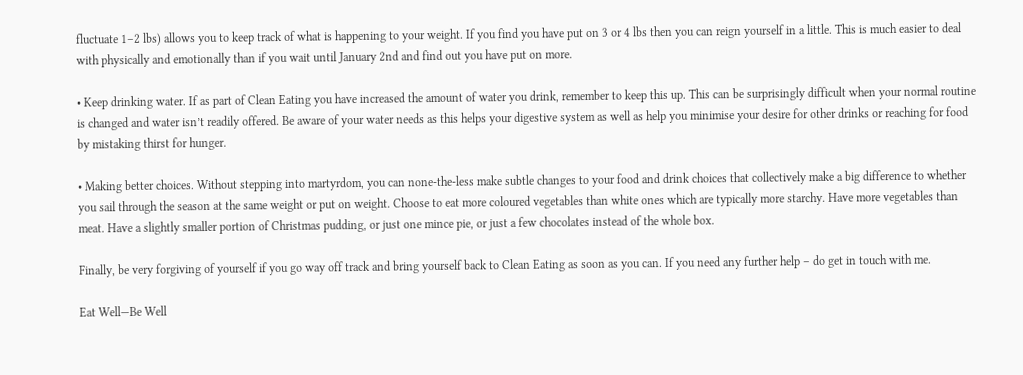fluctuate 1–2 lbs) allows you to keep track of what is happening to your weight. If you find you have put on 3 or 4 lbs then you can reign yourself in a little. This is much easier to deal with physically and emotionally than if you wait until January 2nd and find out you have put on more.

• Keep drinking water. If as part of Clean Eating you have increased the amount of water you drink, remember to keep this up. This can be surprisingly difficult when your normal routine is changed and water isn’t readily offered. Be aware of your water needs as this helps your digestive system as well as help you minimise your desire for other drinks or reaching for food by mistaking thirst for hunger.

• Making better choices. Without stepping into martyrdom, you can none-the-less make subtle changes to your food and drink choices that collectively make a big difference to whether you sail through the season at the same weight or put on weight. Choose to eat more coloured vegetables than white ones which are typically more starchy. Have more vegetables than meat. Have a slightly smaller portion of Christmas pudding, or just one mince pie, or just a few chocolates instead of the whole box.

Finally, be very forgiving of yourself if you go way off track and bring yourself back to Clean Eating as soon as you can. If you need any further help – do get in touch with me.

Eat Well—Be Well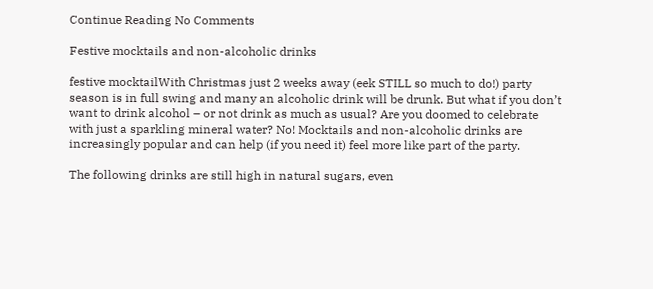Continue Reading No Comments

Festive mocktails and non-alcoholic drinks

festive mocktailWith Christmas just 2 weeks away (eek STILL so much to do!) party season is in full swing and many an alcoholic drink will be drunk. But what if you don’t want to drink alcohol – or not drink as much as usual? Are you doomed to celebrate with just a sparkling mineral water? No! Mocktails and non-alcoholic drinks are increasingly popular and can help (if you need it) feel more like part of the party.

The following drinks are still high in natural sugars, even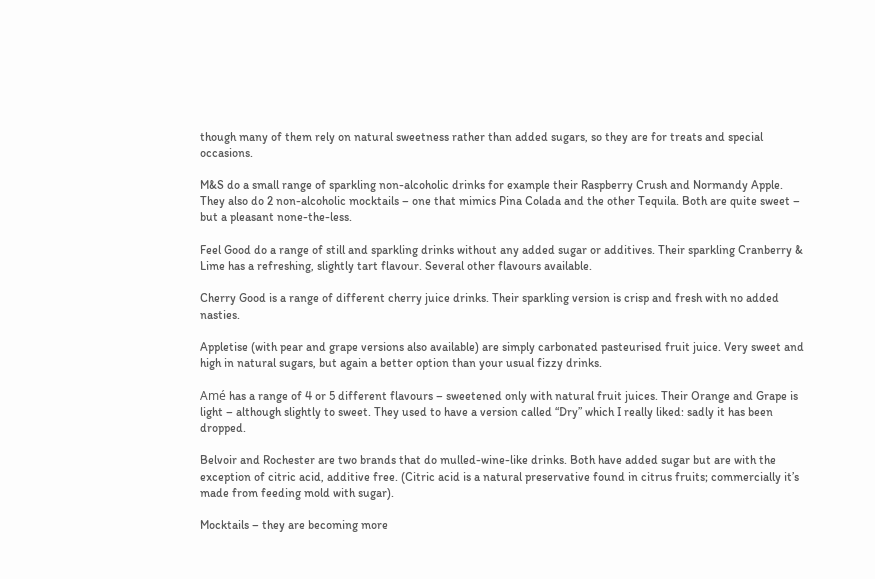though many of them rely on natural sweetness rather than added sugars, so they are for treats and special occasions.

M&S do a small range of sparkling non-alcoholic drinks for example their Raspberry Crush and Normandy Apple. They also do 2 non-alcoholic mocktails – one that mimics Pina Colada and the other Tequila. Both are quite sweet – but a pleasant none-the-less.

Feel Good do a range of still and sparkling drinks without any added sugar or additives. Their sparkling Cranberry & Lime has a refreshing, slightly tart flavour. Several other flavours available.

Cherry Good is a range of different cherry juice drinks. Their sparkling version is crisp and fresh with no added nasties.

Appletise (with pear and grape versions also available) are simply carbonated pasteurised fruit juice. Very sweet and high in natural sugars, but again a better option than your usual fizzy drinks.

Amé has a range of 4 or 5 different flavours – sweetened only with natural fruit juices. Their Orange and Grape is light – although slightly to sweet. They used to have a version called “Dry” which I really liked: sadly it has been dropped.

Belvoir and Rochester are two brands that do mulled-wine-like drinks. Both have added sugar but are with the exception of citric acid, additive free. (Citric acid is a natural preservative found in citrus fruits; commercially it’s made from feeding mold with sugar).

Mocktails – they are becoming more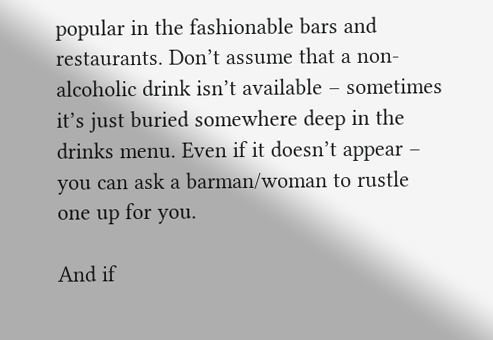popular in the fashionable bars and restaurants. Don’t assume that a non-alcoholic drink isn’t available – sometimes it’s just buried somewhere deep in the drinks menu. Even if it doesn’t appear – you can ask a barman/woman to rustle one up for you.

And if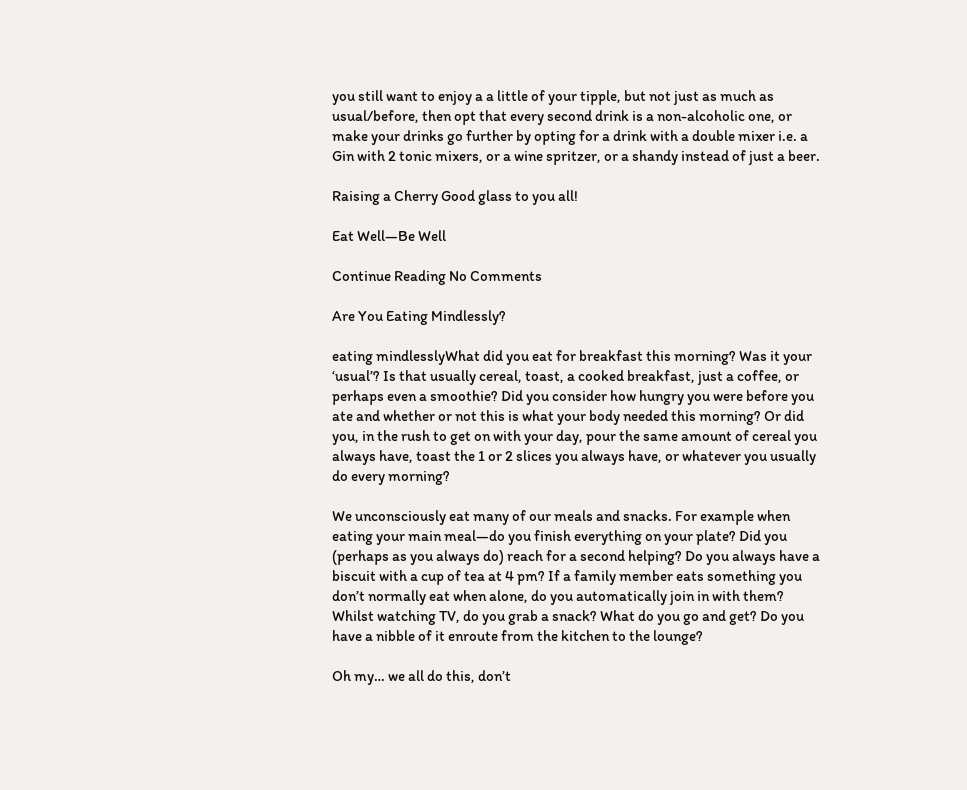you still want to enjoy a a little of your tipple, but not just as much as usual/before, then opt that every second drink is a non-alcoholic one, or make your drinks go further by opting for a drink with a double mixer i.e. a Gin with 2 tonic mixers, or a wine spritzer, or a shandy instead of just a beer.

Raising a Cherry Good glass to you all!

Eat Well—Be Well

Continue Reading No Comments

Are You Eating Mindlessly?

eating mindlesslyWhat did you eat for breakfast this morning? Was it your ‘usual’? Is that usually cereal, toast, a cooked breakfast, just a coffee, or perhaps even a smoothie? Did you consider how hungry you were before you ate and whether or not this is what your body needed this morning? Or did you, in the rush to get on with your day, pour the same amount of cereal you always have, toast the 1 or 2 slices you always have, or whatever you usually do every morning?

We unconsciously eat many of our meals and snacks. For example when eating your main meal—do you finish everything on your plate? Did you (perhaps as you always do) reach for a second helping? Do you always have a biscuit with a cup of tea at 4 pm? If a family member eats something you don’t normally eat when alone, do you automatically join in with them? Whilst watching TV, do you grab a snack? What do you go and get? Do you have a nibble of it enroute from the kitchen to the lounge?

Oh my… we all do this, don’t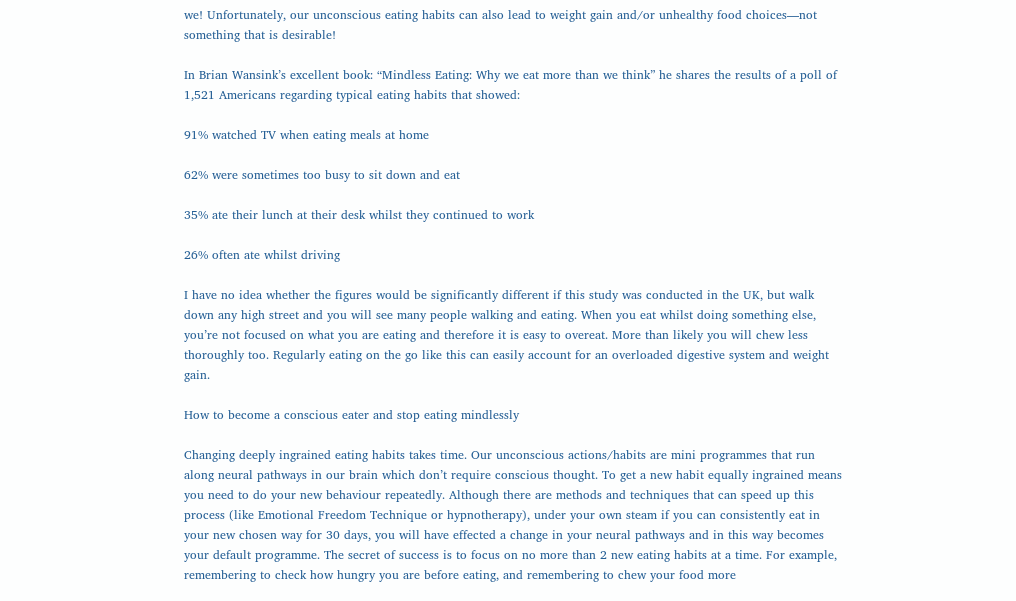we! Unfortunately, our unconscious eating habits can also lead to weight gain and/or unhealthy food choices—not something that is desirable!

In Brian Wansink’s excellent book: “Mindless Eating: Why we eat more than we think” he shares the results of a poll of 1,521 Americans regarding typical eating habits that showed:

91% watched TV when eating meals at home

62% were sometimes too busy to sit down and eat

35% ate their lunch at their desk whilst they continued to work

26% often ate whilst driving

I have no idea whether the figures would be significantly different if this study was conducted in the UK, but walk down any high street and you will see many people walking and eating. When you eat whilst doing something else, you’re not focused on what you are eating and therefore it is easy to overeat. More than likely you will chew less thoroughly too. Regularly eating on the go like this can easily account for an overloaded digestive system and weight gain.

How to become a conscious eater and stop eating mindlessly

Changing deeply ingrained eating habits takes time. Our unconscious actions/habits are mini programmes that run along neural pathways in our brain which don’t require conscious thought. To get a new habit equally ingrained means you need to do your new behaviour repeatedly. Although there are methods and techniques that can speed up this process (like Emotional Freedom Technique or hypnotherapy), under your own steam if you can consistently eat in your new chosen way for 30 days, you will have effected a change in your neural pathways and in this way becomes your default programme. The secret of success is to focus on no more than 2 new eating habits at a time. For example, remembering to check how hungry you are before eating, and remembering to chew your food more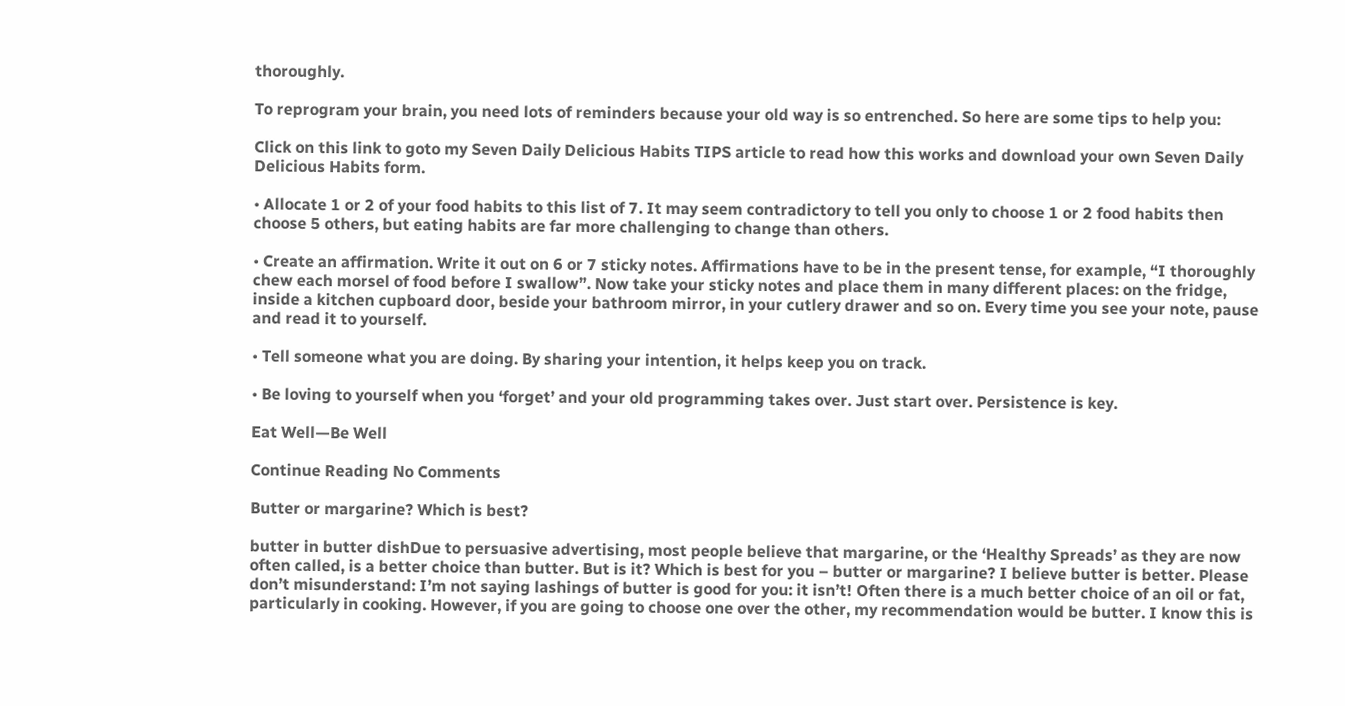thoroughly.

To reprogram your brain, you need lots of reminders because your old way is so entrenched. So here are some tips to help you:

Click on this link to goto my Seven Daily Delicious Habits TIPS article to read how this works and download your own Seven Daily Delicious Habits form.

• Allocate 1 or 2 of your food habits to this list of 7. It may seem contradictory to tell you only to choose 1 or 2 food habits then choose 5 others, but eating habits are far more challenging to change than others.

• Create an affirmation. Write it out on 6 or 7 sticky notes. Affirmations have to be in the present tense, for example, “I thoroughly chew each morsel of food before I swallow”. Now take your sticky notes and place them in many different places: on the fridge, inside a kitchen cupboard door, beside your bathroom mirror, in your cutlery drawer and so on. Every time you see your note, pause and read it to yourself.

• Tell someone what you are doing. By sharing your intention, it helps keep you on track.

• Be loving to yourself when you ‘forget’ and your old programming takes over. Just start over. Persistence is key.

Eat Well—Be Well

Continue Reading No Comments

Butter or margarine? Which is best?

butter in butter dishDue to persuasive advertising, most people believe that margarine, or the ‘Healthy Spreads’ as they are now often called, is a better choice than butter. But is it? Which is best for you – butter or margarine? I believe butter is better. Please don’t misunderstand: I’m not saying lashings of butter is good for you: it isn’t! Often there is a much better choice of an oil or fat, particularly in cooking. However, if you are going to choose one over the other, my recommendation would be butter. I know this is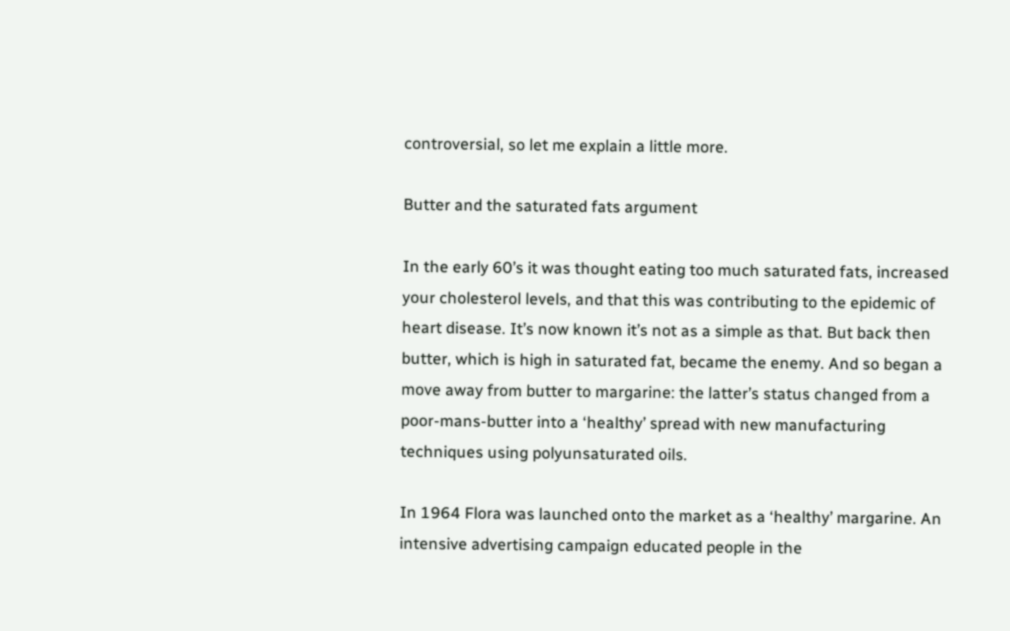controversial, so let me explain a little more.

Butter and the saturated fats argument

In the early 60’s it was thought eating too much saturated fats, increased your cholesterol levels, and that this was contributing to the epidemic of heart disease. It’s now known it’s not as a simple as that. But back then butter, which is high in saturated fat, became the enemy. And so began a move away from butter to margarine: the latter’s status changed from a poor-mans-butter into a ‘healthy’ spread with new manufacturing techniques using polyunsaturated oils.

In 1964 Flora was launched onto the market as a ‘healthy’ margarine. An intensive advertising campaign educated people in the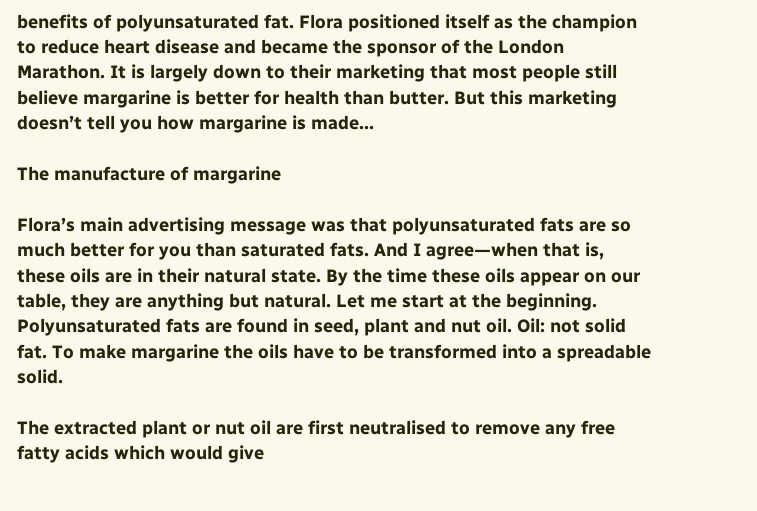benefits of polyunsaturated fat. Flora positioned itself as the champion to reduce heart disease and became the sponsor of the London Marathon. It is largely down to their marketing that most people still believe margarine is better for health than butter. But this marketing doesn’t tell you how margarine is made…

The manufacture of margarine

Flora’s main advertising message was that polyunsaturated fats are so much better for you than saturated fats. And I agree—when that is, these oils are in their natural state. By the time these oils appear on our table, they are anything but natural. Let me start at the beginning. Polyunsaturated fats are found in seed, plant and nut oil. Oil: not solid fat. To make margarine the oils have to be transformed into a spreadable solid.

The extracted plant or nut oil are first neutralised to remove any free fatty acids which would give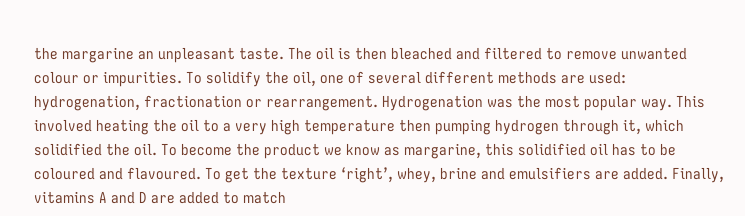the margarine an unpleasant taste. The oil is then bleached and filtered to remove unwanted colour or impurities. To solidify the oil, one of several different methods are used: hydrogenation, fractionation or rearrangement. Hydrogenation was the most popular way. This involved heating the oil to a very high temperature then pumping hydrogen through it, which solidified the oil. To become the product we know as margarine, this solidified oil has to be coloured and flavoured. To get the texture ‘right’, whey, brine and emulsifiers are added. Finally, vitamins A and D are added to match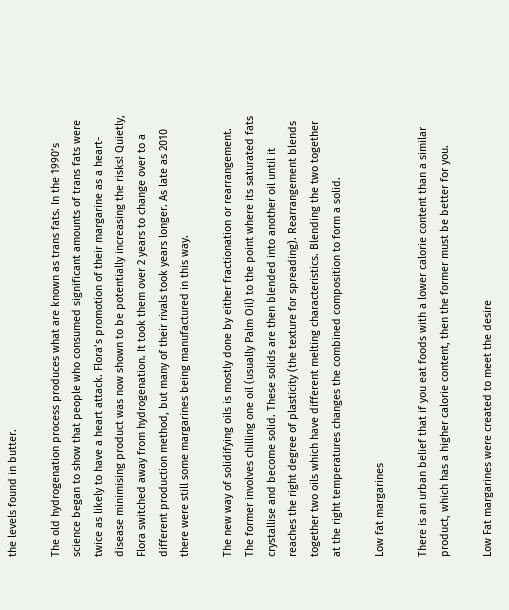the levels found in butter.

The old hydrogenation process produces what are known as trans fats. In the 1990’s science began to show that people who consumed significant amounts of trans fats were twice as likely to have a heart attack. Flora’s promotion of their margarine as a heart-disease minimising product was now shown to be potentially increasing the risks! Quietly, Flora switched away from hydrogenation. It took them over 2 years to change over to a different production method, but many of their rivals took years longer. As late as 2010 there were still some margarines being manufactured in this way.

The new way of solidifying oils is mostly done by either fractionation or rearrangement. The former involves chilling one oil (usually Palm Oil) to the point where its saturated fats crystallise and become solid. These solids are then blended into another oil until it reaches the right degree of plasticity (the texture for spreading). Rearrangement blends together two oils which have different melting characteristics. Blending the two together at the right temperatures changes the combined composition to form a solid.

Low fat margarines

There is an urban belief that if you eat foods with a lower calorie content than a similar product, which has a higher calorie content, then the former must be better for you.

Low Fat margarines were created to meet the desire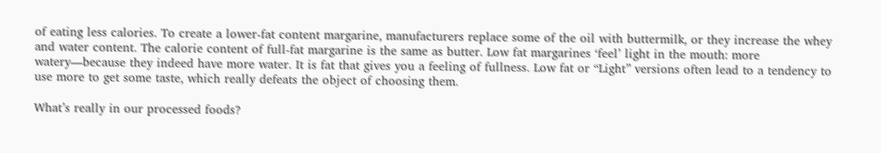of eating less calories. To create a lower-fat content margarine, manufacturers replace some of the oil with buttermilk, or they increase the whey and water content. The calorie content of full-fat margarine is the same as butter. Low fat margarines ‘feel’ light in the mouth: more watery—because they indeed have more water. It is fat that gives you a feeling of fullness. Low fat or “Light” versions often lead to a tendency to use more to get some taste, which really defeats the object of choosing them.

What’s really in our processed foods?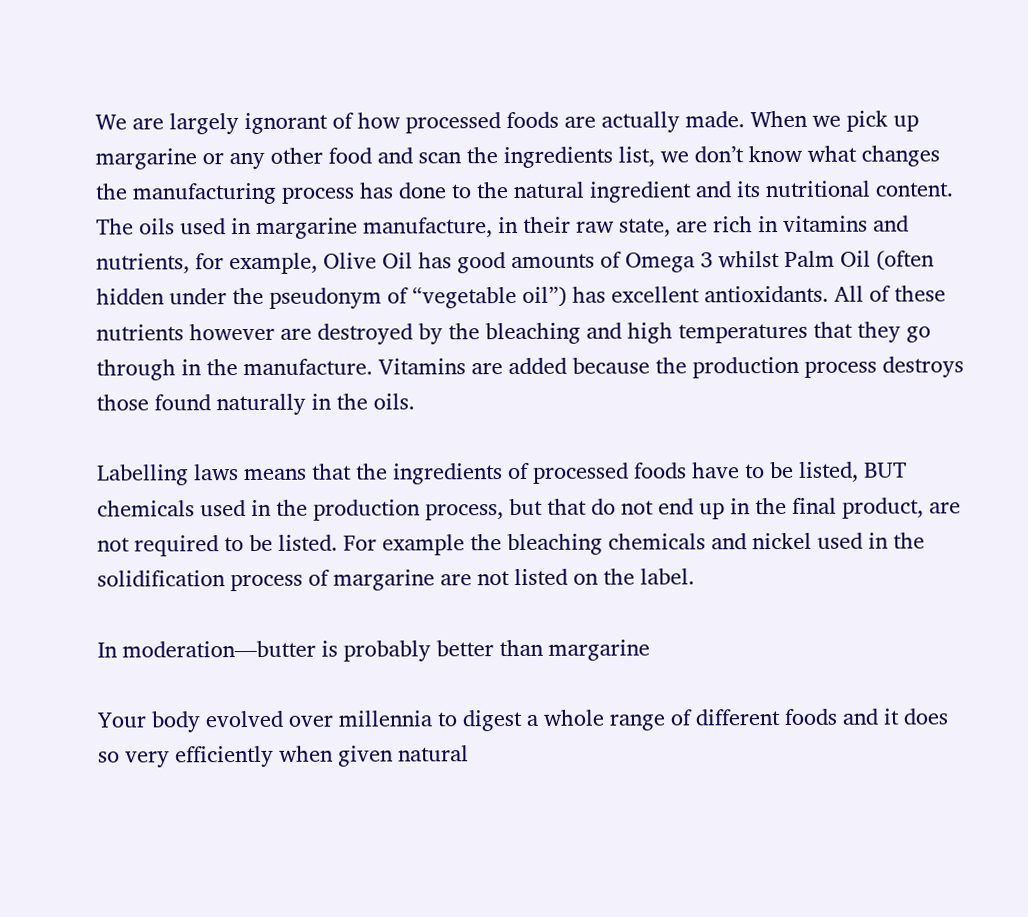We are largely ignorant of how processed foods are actually made. When we pick up margarine or any other food and scan the ingredients list, we don’t know what changes the manufacturing process has done to the natural ingredient and its nutritional content. The oils used in margarine manufacture, in their raw state, are rich in vitamins and nutrients, for example, Olive Oil has good amounts of Omega 3 whilst Palm Oil (often hidden under the pseudonym of “vegetable oil”) has excellent antioxidants. All of these nutrients however are destroyed by the bleaching and high temperatures that they go through in the manufacture. Vitamins are added because the production process destroys those found naturally in the oils.

Labelling laws means that the ingredients of processed foods have to be listed, BUT chemicals used in the production process, but that do not end up in the final product, are not required to be listed. For example the bleaching chemicals and nickel used in the solidification process of margarine are not listed on the label.

In moderation—butter is probably better than margarine

Your body evolved over millennia to digest a whole range of different foods and it does so very efficiently when given natural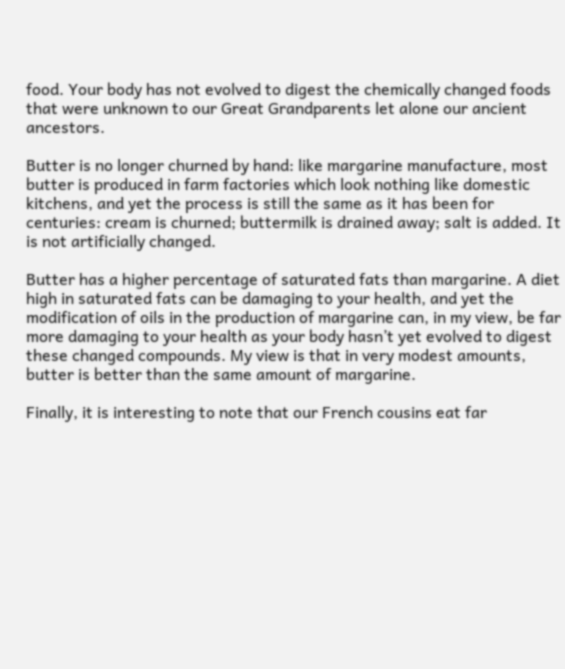food. Your body has not evolved to digest the chemically changed foods that were unknown to our Great Grandparents let alone our ancient ancestors.

Butter is no longer churned by hand: like margarine manufacture, most butter is produced in farm factories which look nothing like domestic kitchens, and yet the process is still the same as it has been for centuries: cream is churned; buttermilk is drained away; salt is added. It is not artificially changed.

Butter has a higher percentage of saturated fats than margarine. A diet high in saturated fats can be damaging to your health, and yet the modification of oils in the production of margarine can, in my view, be far more damaging to your health as your body hasn’t yet evolved to digest these changed compounds. My view is that in very modest amounts, butter is better than the same amount of margarine.

Finally, it is interesting to note that our French cousins eat far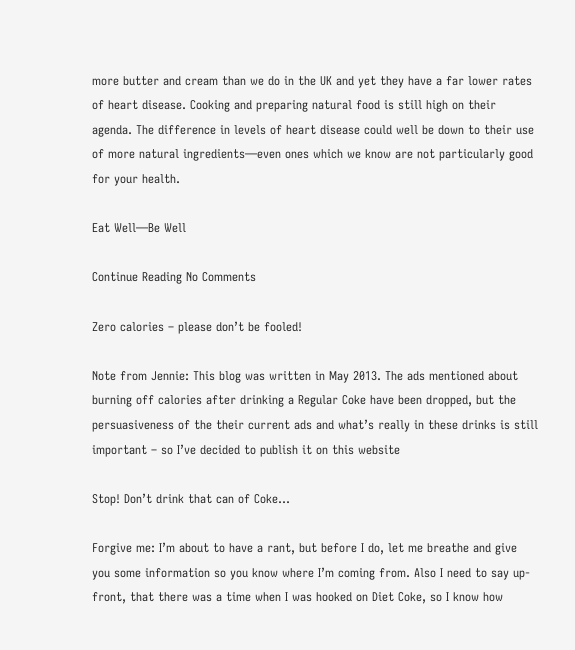more butter and cream than we do in the UK and yet they have a far lower rates of heart disease. Cooking and preparing natural food is still high on their agenda. The difference in levels of heart disease could well be down to their use of more natural ingredients—even ones which we know are not particularly good for your health.

Eat Well—Be Well

Continue Reading No Comments

Zero calories – please don’t be fooled!

Note from Jennie: This blog was written in May 2013. The ads mentioned about burning off calories after drinking a Regular Coke have been dropped, but the persuasiveness of the their current ads and what’s really in these drinks is still important – so I’ve decided to publish it on this website

Stop! Don’t drink that can of Coke…

Forgive me: I’m about to have a rant, but before I do, let me breathe and give you some information so you know where I’m coming from. Also I need to say up-front, that there was a time when I was hooked on Diet Coke, so I know how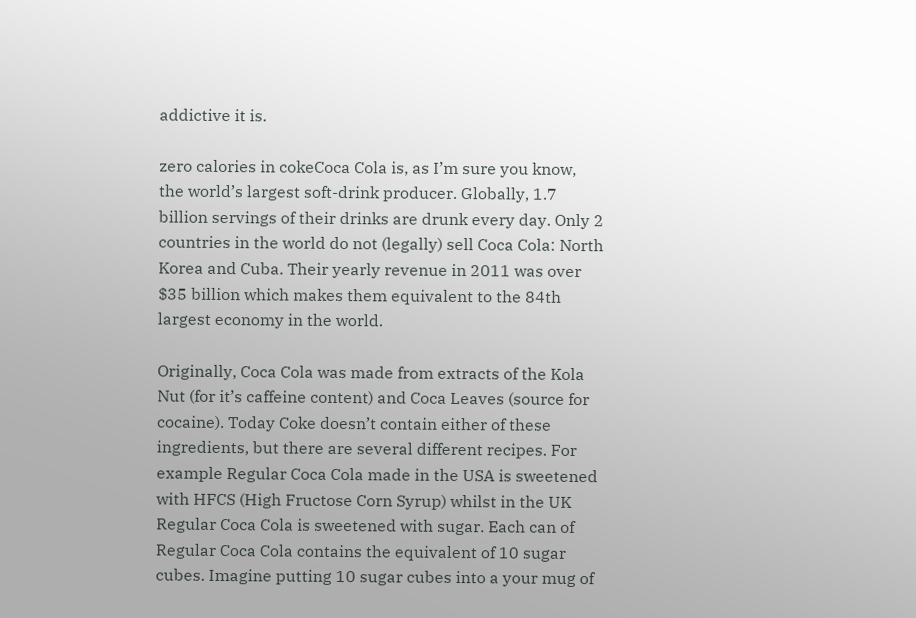addictive it is.

zero calories in cokeCoca Cola is, as I’m sure you know, the world’s largest soft-drink producer. Globally, 1.7 billion servings of their drinks are drunk every day. Only 2 countries in the world do not (legally) sell Coca Cola: North Korea and Cuba. Their yearly revenue in 2011 was over $35 billion which makes them equivalent to the 84th largest economy in the world.

Originally, Coca Cola was made from extracts of the Kola Nut (for it’s caffeine content) and Coca Leaves (source for cocaine). Today Coke doesn’t contain either of these ingredients, but there are several different recipes. For example Regular Coca Cola made in the USA is sweetened with HFCS (High Fructose Corn Syrup) whilst in the UK Regular Coca Cola is sweetened with sugar. Each can of Regular Coca Cola contains the equivalent of 10 sugar cubes. Imagine putting 10 sugar cubes into a your mug of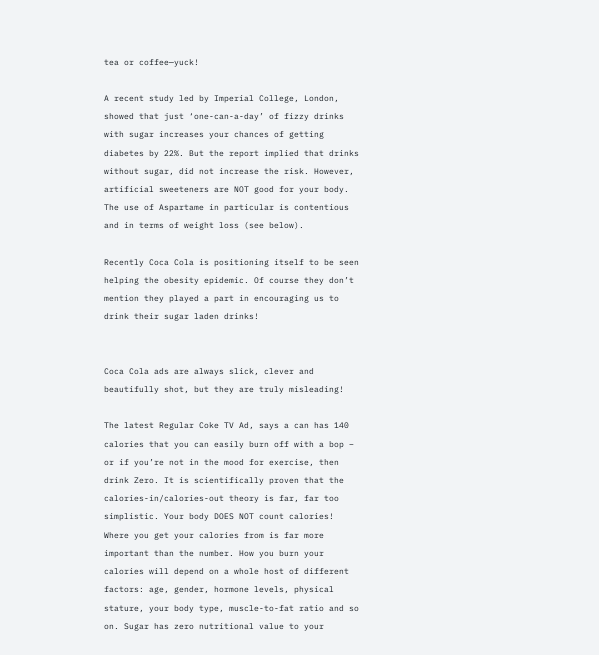tea or coffee—yuck!

A recent study led by Imperial College, London, showed that just ‘one-can-a-day’ of fizzy drinks with sugar increases your chances of getting diabetes by 22%. But the report implied that drinks without sugar, did not increase the risk. However, artificial sweeteners are NOT good for your body. The use of Aspartame in particular is contentious and in terms of weight loss (see below).

Recently Coca Cola is positioning itself to be seen helping the obesity epidemic. Of course they don’t mention they played a part in encouraging us to drink their sugar laden drinks!


Coca Cola ads are always slick, clever and beautifully shot, but they are truly misleading!

The latest Regular Coke TV Ad, says a can has 140 calories that you can easily burn off with a bop – or if you’re not in the mood for exercise, then drink Zero. It is scientifically proven that the calories-in/calories-out theory is far, far too simplistic. Your body DOES NOT count calories! Where you get your calories from is far more important than the number. How you burn your calories will depend on a whole host of different factors: age, gender, hormone levels, physical stature, your body type, muscle-to-fat ratio and so on. Sugar has zero nutritional value to your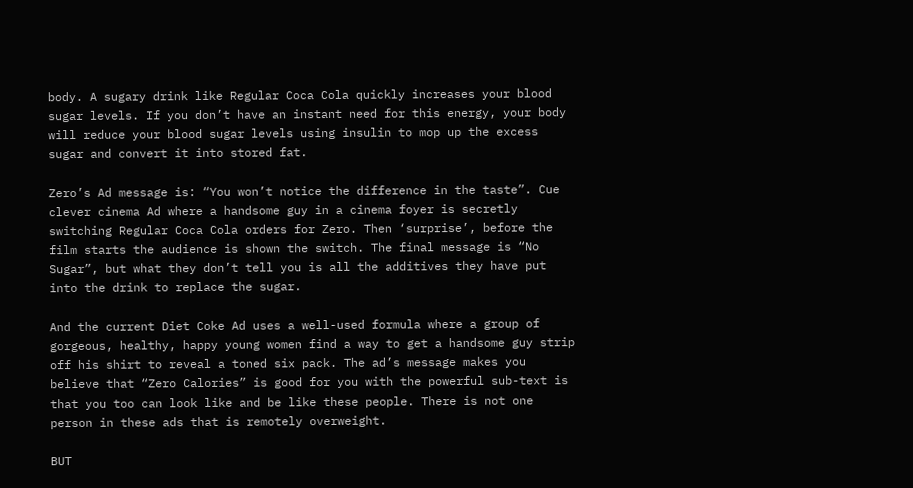body. A sugary drink like Regular Coca Cola quickly increases your blood sugar levels. If you don’t have an instant need for this energy, your body will reduce your blood sugar levels using insulin to mop up the excess sugar and convert it into stored fat.

Zero’s Ad message is: “You won’t notice the difference in the taste”. Cue clever cinema Ad where a handsome guy in a cinema foyer is secretly switching Regular Coca Cola orders for Zero. Then ‘surprise’, before the film starts the audience is shown the switch. The final message is “No Sugar”, but what they don’t tell you is all the additives they have put into the drink to replace the sugar.

And the current Diet Coke Ad uses a well-used formula where a group of gorgeous, healthy, happy young women find a way to get a handsome guy strip off his shirt to reveal a toned six pack. The ad’s message makes you believe that “Zero Calories” is good for you with the powerful sub-text is that you too can look like and be like these people. There is not one person in these ads that is remotely overweight.

BUT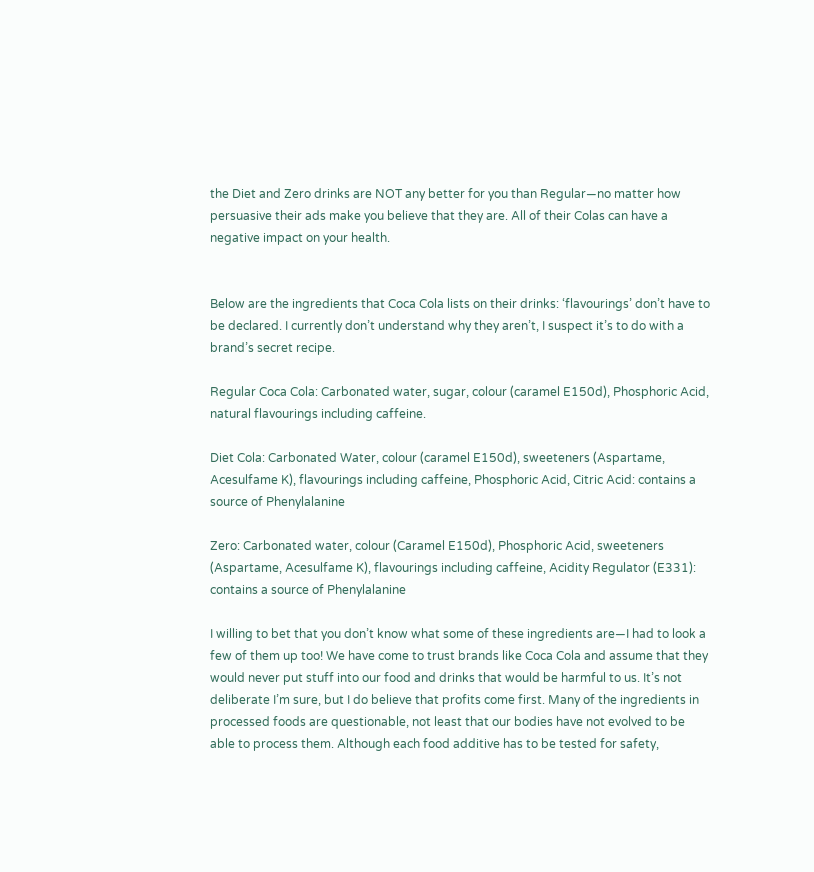the Diet and Zero drinks are NOT any better for you than Regular—no matter how persuasive their ads make you believe that they are. All of their Colas can have a negative impact on your health.


Below are the ingredients that Coca Cola lists on their drinks: ‘flavourings’ don’t have to be declared. I currently don’t understand why they aren’t, I suspect it’s to do with a brand’s secret recipe.

Regular Coca Cola: Carbonated water, sugar, colour (caramel E150d), Phosphoric Acid, natural flavourings including caffeine.

Diet Cola: Carbonated Water, colour (caramel E150d), sweeteners (Aspartame, Acesulfame K), flavourings including caffeine, Phosphoric Acid, Citric Acid: contains a source of Phenylalanine

Zero: Carbonated water, colour (Caramel E150d), Phosphoric Acid, sweeteners (Aspartame, Acesulfame K), flavourings including caffeine, Acidity Regulator (E331): contains a source of Phenylalanine

I willing to bet that you don’t know what some of these ingredients are—I had to look a few of them up too! We have come to trust brands like Coca Cola and assume that they would never put stuff into our food and drinks that would be harmful to us. It’s not deliberate I’m sure, but I do believe that profits come first. Many of the ingredients in processed foods are questionable, not least that our bodies have not evolved to be able to process them. Although each food additive has to be tested for safety,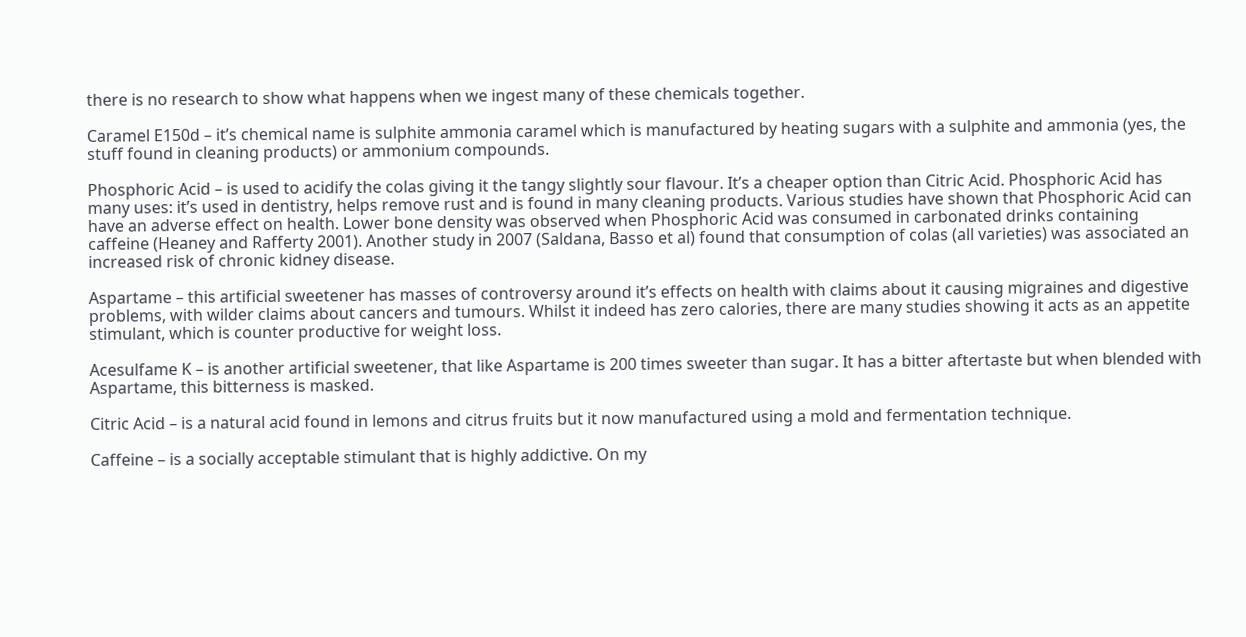there is no research to show what happens when we ingest many of these chemicals together.

Caramel E150d – it’s chemical name is sulphite ammonia caramel which is manufactured by heating sugars with a sulphite and ammonia (yes, the stuff found in cleaning products) or ammonium compounds.

Phosphoric Acid – is used to acidify the colas giving it the tangy slightly sour flavour. It’s a cheaper option than Citric Acid. Phosphoric Acid has many uses: it’s used in dentistry, helps remove rust and is found in many cleaning products. Various studies have shown that Phosphoric Acid can have an adverse effect on health. Lower bone density was observed when Phosphoric Acid was consumed in carbonated drinks containing caffeine (Heaney and Rafferty 2001). Another study in 2007 (Saldana, Basso et al) found that consumption of colas (all varieties) was associated an increased risk of chronic kidney disease.

Aspartame – this artificial sweetener has masses of controversy around it’s effects on health with claims about it causing migraines and digestive problems, with wilder claims about cancers and tumours. Whilst it indeed has zero calories, there are many studies showing it acts as an appetite stimulant, which is counter productive for weight loss.

Acesulfame K – is another artificial sweetener, that like Aspartame is 200 times sweeter than sugar. It has a bitter aftertaste but when blended with Aspartame, this bitterness is masked.

Citric Acid – is a natural acid found in lemons and citrus fruits but it now manufactured using a mold and fermentation technique.

Caffeine – is a socially acceptable stimulant that is highly addictive. On my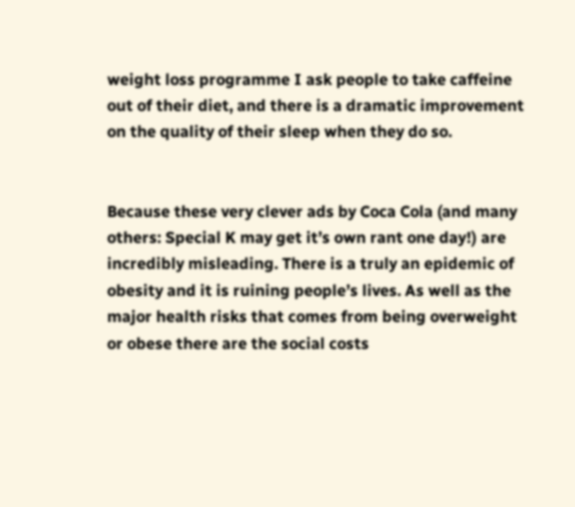weight loss programme I ask people to take caffeine out of their diet, and there is a dramatic improvement on the quality of their sleep when they do so.


Because these very clever ads by Coca Cola (and many others: Special K may get it’s own rant one day!) are incredibly misleading. There is a truly an epidemic of obesity and it is ruining people’s lives. As well as the major health risks that comes from being overweight or obese there are the social costs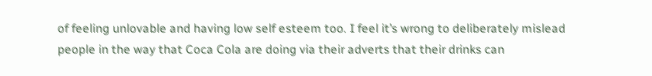of feeling unlovable and having low self esteem too. I feel it’s wrong to deliberately mislead people in the way that Coca Cola are doing via their adverts that their drinks can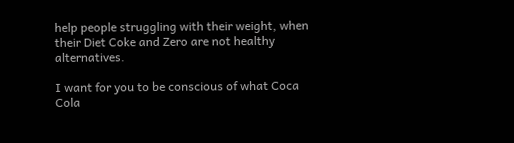help people struggling with their weight, when their Diet Coke and Zero are not healthy alternatives.

I want for you to be conscious of what Coca Cola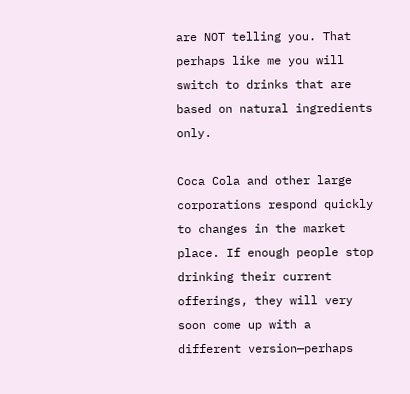are NOT telling you. That perhaps like me you will switch to drinks that are based on natural ingredients only.

Coca Cola and other large corporations respond quickly to changes in the market place. If enough people stop drinking their current offerings, they will very soon come up with a different version—perhaps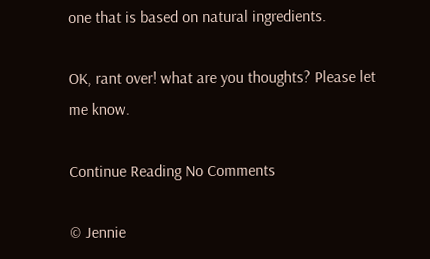one that is based on natural ingredients.

OK, rant over! what are you thoughts? Please let me know.

Continue Reading No Comments

© Jennie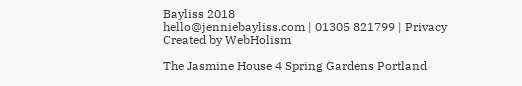Bayliss 2018
hello@jenniebayliss.com | 01305 821799 | Privacy
Created by WebHolism

The Jasmine House 4 Spring Gardens Portland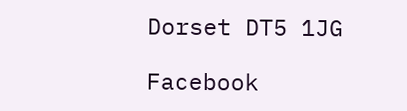Dorset DT5 1JG

Facebook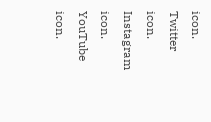icon. Twitter icon. Instagram icon. YouTube icon.